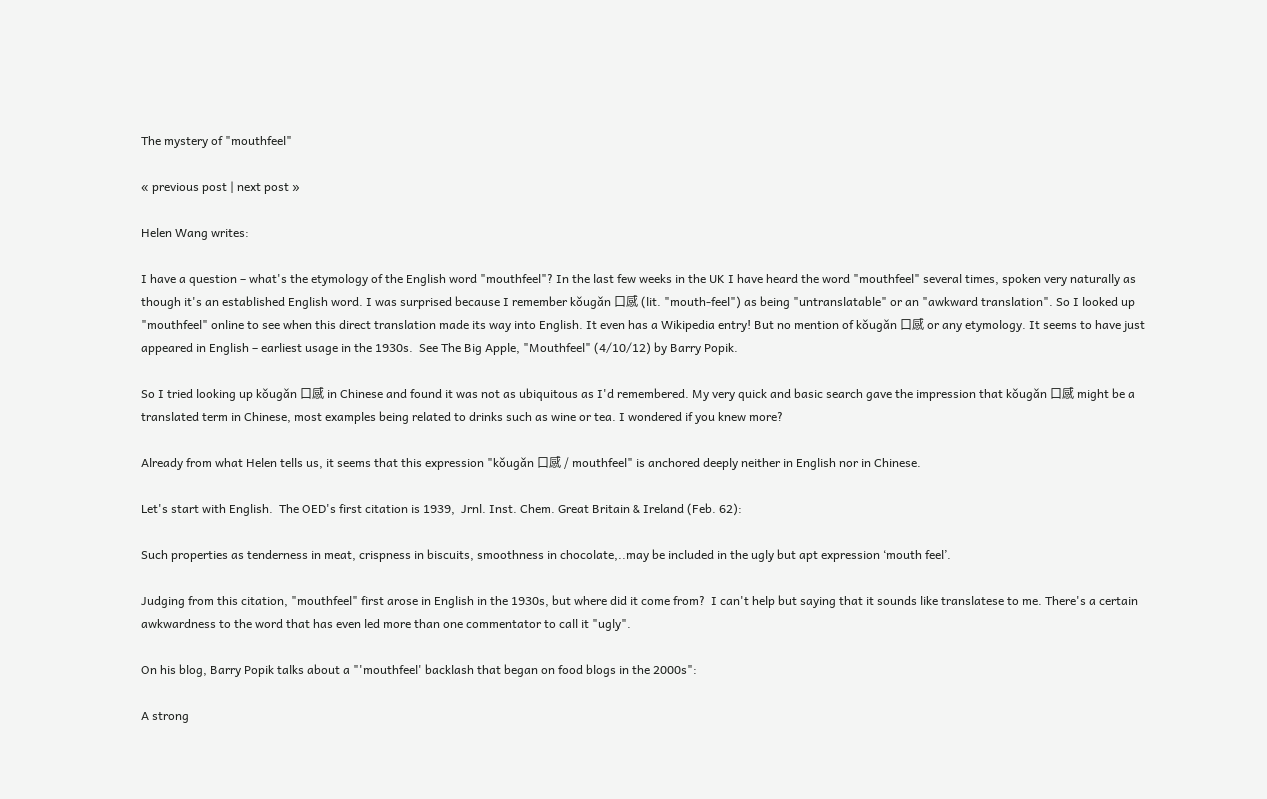The mystery of "mouthfeel"

« previous post | next post »

Helen Wang writes:

I have a question – what's the etymology of the English word "mouthfeel"? In the last few weeks in the UK I have heard the word "mouthfeel" several times, spoken very naturally as though it's an established English word. I was surprised because I remember kǒugǎn 口感 (lit. "mouth-feel") as being "untranslatable" or an "awkward translation". So I looked up "mouthfeel" online to see when this direct translation made its way into English. It even has a Wikipedia entry! But no mention of kǒugǎn 口感 or any etymology. It seems to have just appeared in English – earliest usage in the 1930s.  See The Big Apple, "Mouthfeel" (4/10/12) by Barry Popik.

So I tried looking up kǒugǎn 口感 in Chinese and found it was not as ubiquitous as I'd remembered. My very quick and basic search gave the impression that kǒugǎn 口感 might be a translated term in Chinese, most examples being related to drinks such as wine or tea. I wondered if you knew more?

Already from what Helen tells us, it seems that this expression "kǒugǎn 口感 / mouthfeel" is anchored deeply neither in English nor in Chinese.

Let's start with English.  The OED's first citation is 1939,  Jrnl. Inst. Chem. Great Britain & Ireland (Feb. 62):

Such properties as tenderness in meat, crispness in biscuits, smoothness in chocolate,..may be included in the ugly but apt expression ‘mouth feel’.

Judging from this citation, "mouthfeel" first arose in English in the 1930s, but where did it come from?  I can't help but saying that it sounds like translatese to me. There's a certain awkwardness to the word that has even led more than one commentator to call it "ugly".

On his blog, Barry Popik talks about a "'mouthfeel' backlash that began on food blogs in the 2000s":

A strong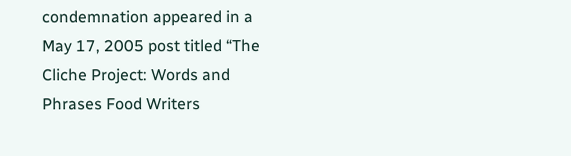condemnation appeared in a May 17, 2005 post titled “The Cliche Project: Words and Phrases Food Writers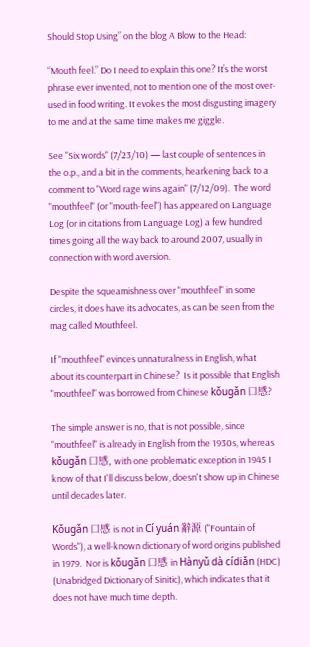Should Stop Using” on the blog A Blow to the Head:

“Mouth feel.” Do I need to explain this one? It’s the worst phrase ever invented, not to mention one of the most over-used in food writing. It evokes the most disgusting imagery to me and at the same time makes me giggle.

See "Six words" (7/23/10) — last couple of sentences in the o.p., and a bit in the comments, hearkening back to a comment to "Word rage wins again" (7/12/09).  The word "mouthfeel" (or "mouth-feel") has appeared on Language Log (or in citations from Language Log) a few hundred times going all the way back to around 2007, usually in connection with word aversion.

Despite the squeamishness over "mouthfeel" in some circles, it does have its advocates, as can be seen from the mag called Mouthfeel.

If "mouthfeel" evinces unnaturalness in English, what about its counterpart in Chinese?  Is it possible that English "mouthfeel" was borrowed from Chinese kǒugǎn 口感?

The simple answer is no, that is not possible, since "mouthfeel" is already in English from the 1930s, whereas kǒugǎn 口感, with one problematic exception in 1945 I know of that I'll discuss below, doesn't show up in Chinese until decades later.

Kǒugǎn 口感 is not in Cí yuán 辭源 ("Fountain of Words"), a well-known dictionary of word origins published in 1979.  Nor is kǒugǎn 口感 in Hànyǔ dà cídiǎn (HDC) (Unabridged Dictionary of Sinitic), which indicates that it does not have much time depth.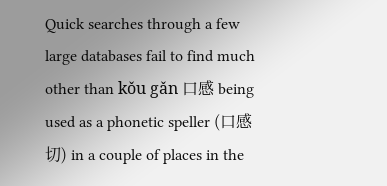Quick searches through a few large databases fail to find much other than kǒu gǎn 口感 being used as a phonetic speller (口感 切) in a couple of places in the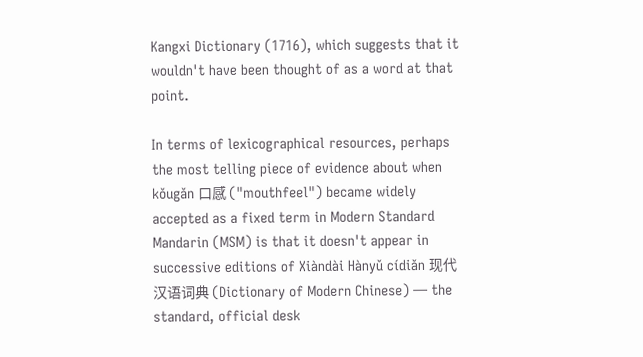Kangxi Dictionary (1716), which suggests that it wouldn't have been thought of as a word at that point.

In terms of lexicographical resources, perhaps the most telling piece of evidence about when kǒugǎn 口感 ("mouthfeel") became widely accepted as a fixed term in Modern Standard Mandarin (MSM) is that it doesn't appear in successive editions of Xiàndài Hànyǔ cídiǎn 现代汉语词典 (Dictionary of Modern Chinese) — the standard, official desk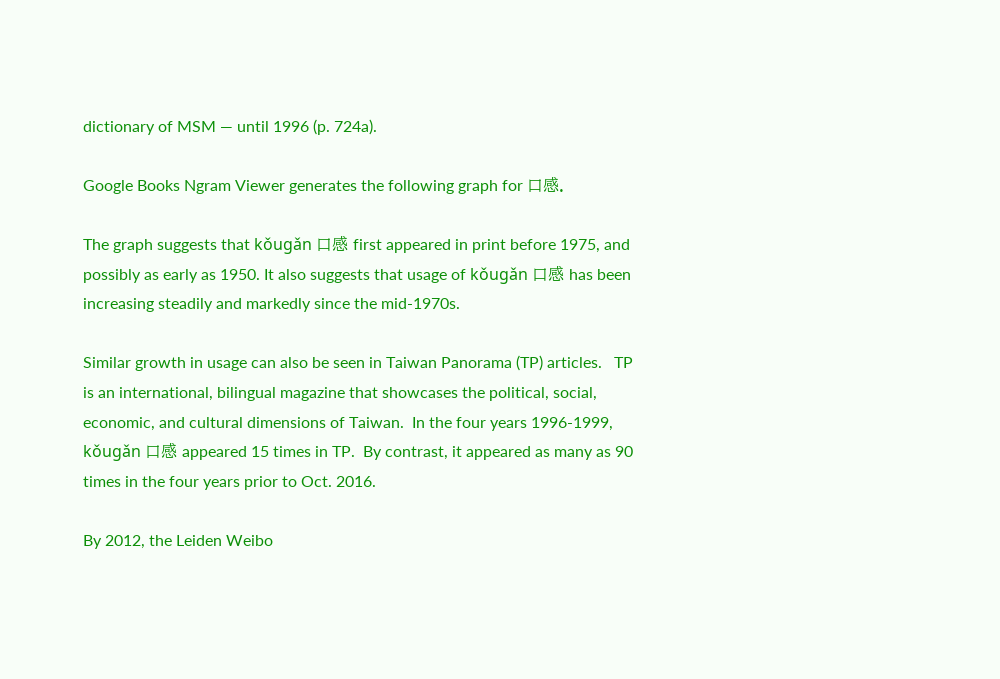dictionary of MSM — until 1996 (p. 724a).

Google Books Ngram Viewer generates the following graph for 口感.

The graph suggests that kǒugǎn 口感 first appeared in print before 1975, and possibly as early as 1950. It also suggests that usage of kǒugǎn 口感 has been increasing steadily and markedly since the mid-1970s.

Similar growth in usage can also be seen in Taiwan Panorama (TP) articles.   TP is an international, bilingual magazine that showcases the political, social, economic, and cultural dimensions of Taiwan.  In the four years 1996-1999, kǒugǎn 口感 appeared 15 times in TP.  By contrast, it appeared as many as 90 times in the four years prior to Oct. 2016.

By 2012, the Leiden Weibo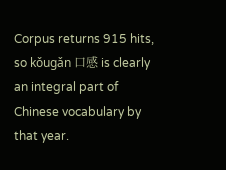Corpus returns 915 hits, so kǒugǎn 口感 is clearly an integral part of Chinese vocabulary by that year.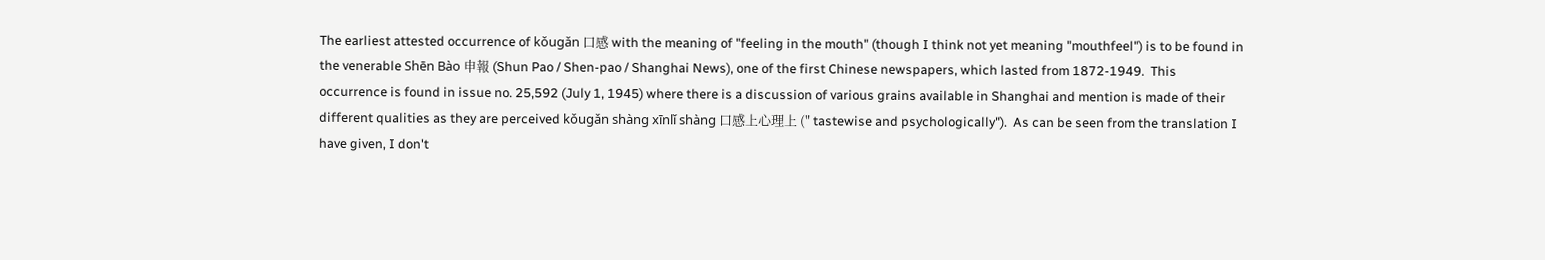The earliest attested occurrence of kǒugǎn 口感 with the meaning of "feeling in the mouth" (though I think not yet meaning "mouthfeel") is to be found in the venerable Shēn Bào 申報 (Shun Pao / Shen-pao / Shanghai News), one of the first Chinese newspapers, which lasted from 1872-1949.  This occurrence is found in issue no. 25,592 (July 1, 1945) where there is a discussion of various grains available in Shanghai and mention is made of their different qualities as they are perceived kǒugǎn shàng xīnlǐ shàng 口感上心理上 (" tastewise and psychologically").  As can be seen from the translation I have given, I don't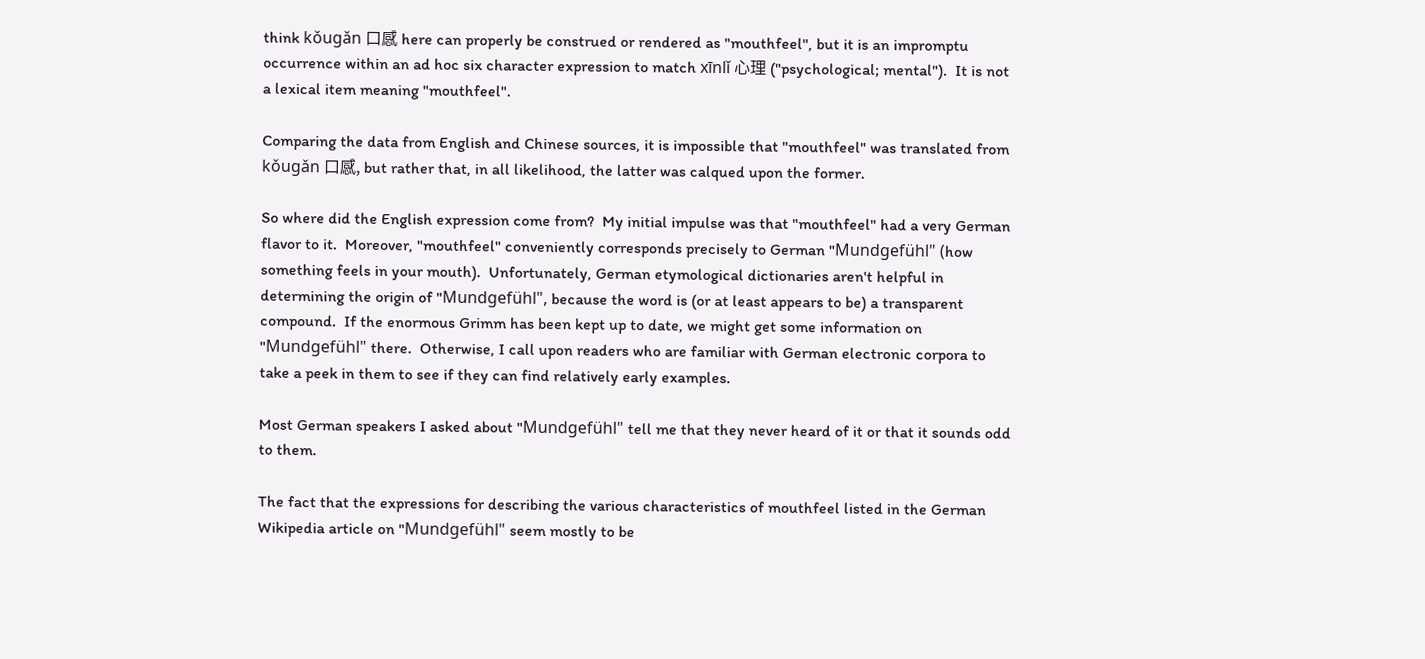think kǒugǎn 口感 here can properly be construed or rendered as "mouthfeel", but it is an impromptu occurrence within an ad hoc six character expression to match xīnlǐ 心理 ("psychological; mental").  It is not a lexical item meaning "mouthfeel".

Comparing the data from English and Chinese sources, it is impossible that "mouthfeel" was translated from kǒugǎn 口感, but rather that, in all likelihood, the latter was calqued upon the former.

So where did the English expression come from?  My initial impulse was that "mouthfeel" had a very German flavor to it.  Moreover, "mouthfeel" conveniently corresponds precisely to German "Mundgefühl" (how something feels in your mouth).  Unfortunately, German etymological dictionaries aren't helpful in determining the origin of "Mundgefühl", because the word is (or at least appears to be) a transparent compound.  If the enormous Grimm has been kept up to date, we might get some information on "Mundgefühl" there.  Otherwise, I call upon readers who are familiar with German electronic corpora to take a peek in them to see if they can find relatively early examples.

Most German speakers I asked about "Mundgefühl" tell me that they never heard of it or that it sounds odd to them.

The fact that the expressions for describing the various characteristics of mouthfeel listed in the German Wikipedia article on "Mundgefühl" seem mostly to be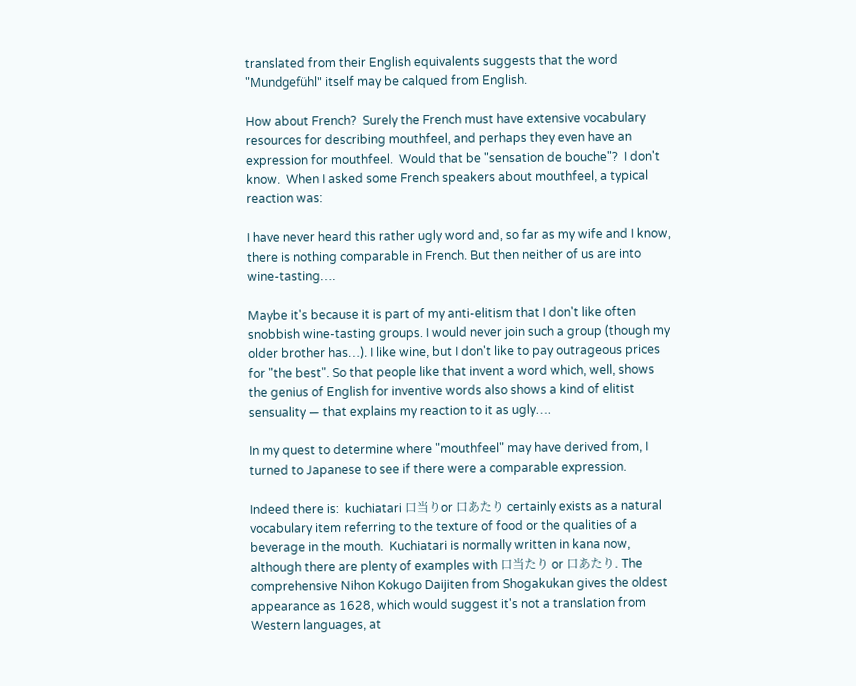translated from their English equivalents suggests that the word "Mundgefühl" itself may be calqued from English.

How about French?  Surely the French must have extensive vocabulary resources for describing mouthfeel, and perhaps they even have an expression for mouthfeel.  Would that be "sensation de bouche"?  I don't know.  When I asked some French speakers about mouthfeel, a typical reaction was:

I have never heard this rather ugly word and, so far as my wife and I know, there is nothing comparable in French. But then neither of us are into wine-tasting….

Maybe it's because it is part of my anti-elitism that I don't like often snobbish wine-tasting groups. I would never join such a group (though my older brother has…). I like wine, but I don't like to pay outrageous prices for "the best". So that people like that invent a word which, well, shows the genius of English for inventive words also shows a kind of elitist sensuality — that explains my reaction to it as ugly….

In my quest to determine where "mouthfeel" may have derived from, I turned to Japanese to see if there were a comparable expression.

Indeed there is:  kuchiatari 口当りor 口あたり certainly exists as a natural vocabulary item referring to the texture of food or the qualities of a beverage in the mouth.  Kuchiatari is normally written in kana now, although there are plenty of examples with 口当たり or 口あたり. The comprehensive Nihon Kokugo Daijiten from Shogakukan gives the oldest appearance as 1628, which would suggest it's not a translation from Western languages, at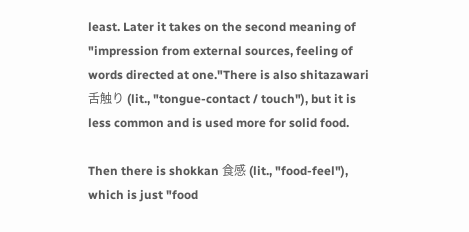least. Later it takes on the second meaning of "impression from external sources, feeling of words directed at one."There is also shitazawari 舌触り (lit., "tongue-contact / touch"), but it is less common and is used more for solid food.

Then there is shokkan 食感 (lit., "food-feel"), which is just "food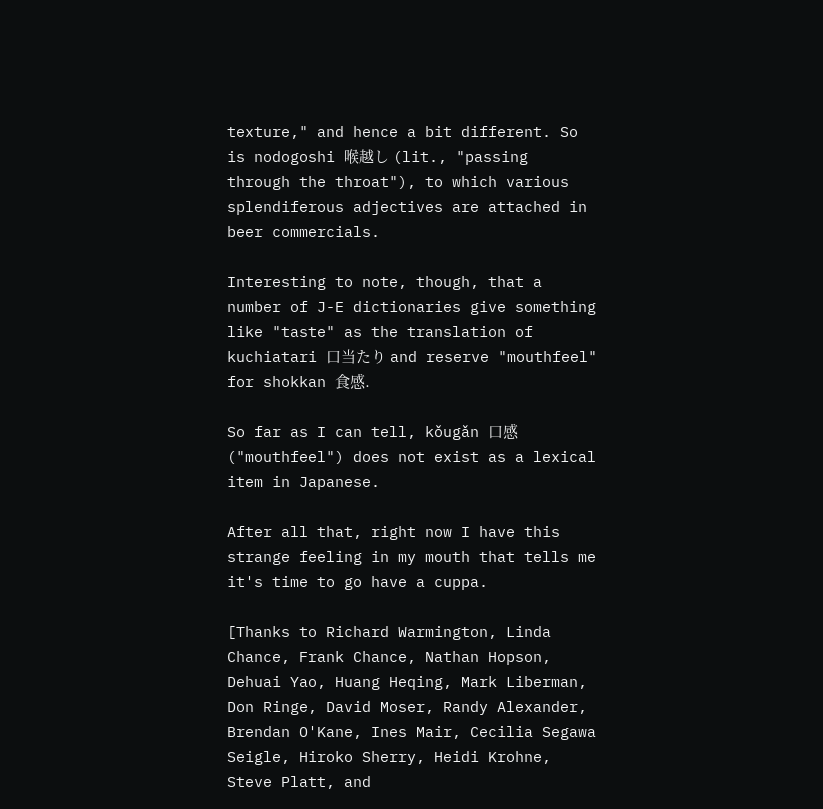texture," and hence a bit different. So is nodogoshi 喉越し (lit., "passing through the throat"), to which various splendiferous adjectives are attached in beer commercials.

Interesting to note, though, that a number of J-E dictionaries give something like "taste" as the translation of kuchiatari 口当たり and reserve "mouthfeel" for shokkan 食感.

So far as I can tell, kǒugǎn 口感 ("mouthfeel") does not exist as a lexical item in Japanese.

After all that, right now I have this strange feeling in my mouth that tells me it's time to go have a cuppa.

[Thanks to Richard Warmington, Linda Chance, Frank Chance, Nathan Hopson, Dehuai Yao, Huang Heqing, Mark Liberman, Don Ringe, David Moser, Randy Alexander, Brendan O'Kane, Ines Mair, Cecilia Segawa Seigle, Hiroko Sherry, Heidi Krohne, Steve Platt, and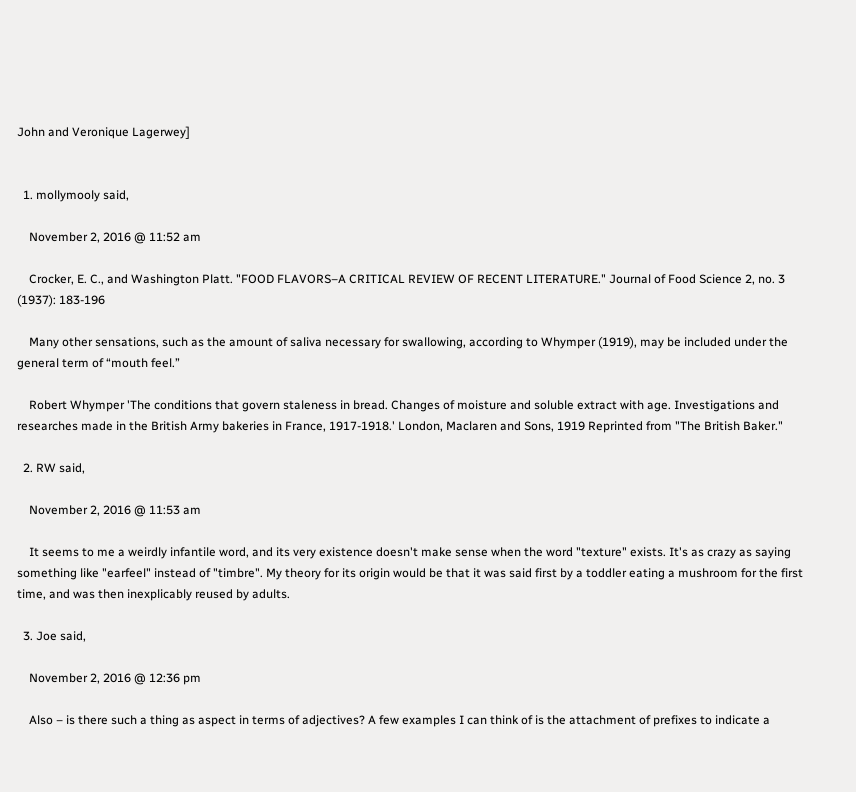John and Veronique Lagerwey]


  1. mollymooly said,

    November 2, 2016 @ 11:52 am

    Crocker, E. C., and Washington Platt. "FOOD FLAVORS–A CRITICAL REVIEW OF RECENT LITERATURE." Journal of Food Science 2, no. 3 (1937): 183-196

    Many other sensations, such as the amount of saliva necessary for swallowing, according to Whymper (1919), may be included under the general term of “mouth feel.”

    Robert Whymper 'The conditions that govern staleness in bread. Changes of moisture and soluble extract with age. Investigations and researches made in the British Army bakeries in France, 1917-1918.' London, Maclaren and Sons, 1919 Reprinted from "The British Baker."

  2. RW said,

    November 2, 2016 @ 11:53 am

    It seems to me a weirdly infantile word, and its very existence doesn't make sense when the word "texture" exists. It's as crazy as saying something like "earfeel" instead of "timbre". My theory for its origin would be that it was said first by a toddler eating a mushroom for the first time, and was then inexplicably reused by adults.

  3. Joe said,

    November 2, 2016 @ 12:36 pm

    Also – is there such a thing as aspect in terms of adjectives? A few examples I can think of is the attachment of prefixes to indicate a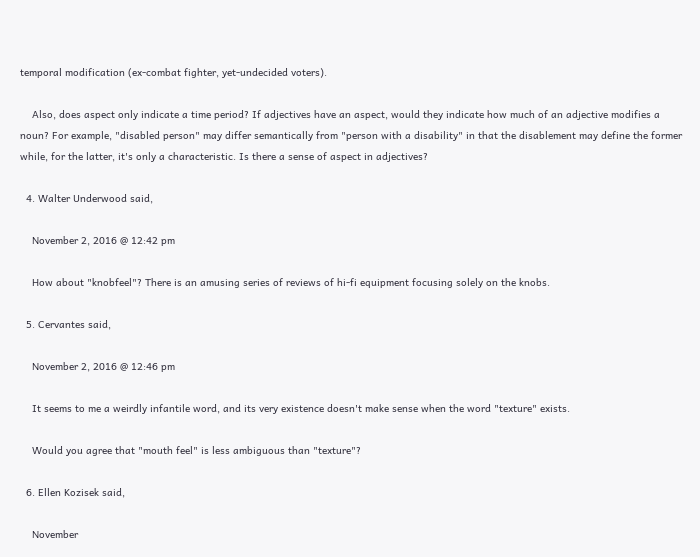temporal modification (ex-combat fighter, yet-undecided voters).

    Also, does aspect only indicate a time period? If adjectives have an aspect, would they indicate how much of an adjective modifies a noun? For example, "disabled person" may differ semantically from "person with a disability" in that the disablement may define the former while, for the latter, it's only a characteristic. Is there a sense of aspect in adjectives?

  4. Walter Underwood said,

    November 2, 2016 @ 12:42 pm

    How about "knobfeel"? There is an amusing series of reviews of hi-fi equipment focusing solely on the knobs.

  5. Cervantes said,

    November 2, 2016 @ 12:46 pm

    It seems to me a weirdly infantile word, and its very existence doesn't make sense when the word "texture" exists.

    Would you agree that "mouth feel" is less ambiguous than "texture"?

  6. Ellen Kozisek said,

    November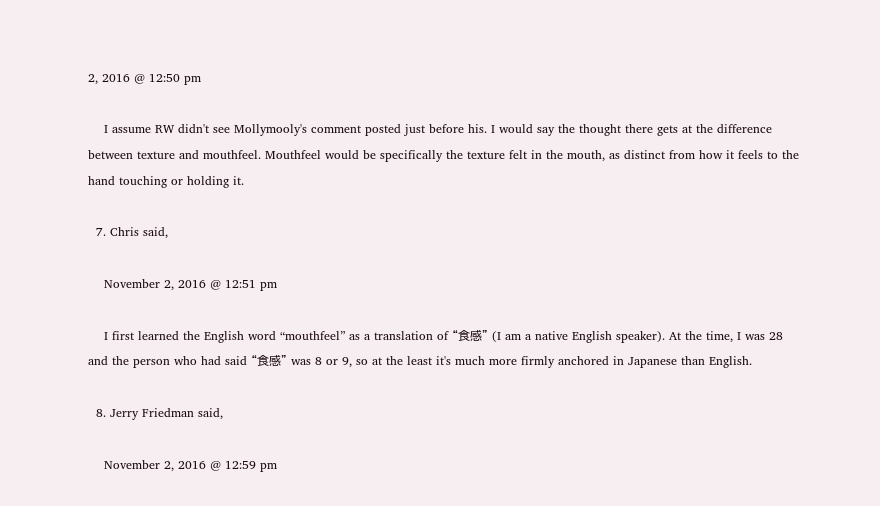2, 2016 @ 12:50 pm

    I assume RW didn't see Mollymooly's comment posted just before his. I would say the thought there gets at the difference between texture and mouthfeel. Mouthfeel would be specifically the texture felt in the mouth, as distinct from how it feels to the hand touching or holding it.

  7. Chris said,

    November 2, 2016 @ 12:51 pm

    I first learned the English word “mouthfeel” as a translation of “食感” (I am a native English speaker). At the time, I was 28 and the person who had said “食感” was 8 or 9, so at the least it's much more firmly anchored in Japanese than English.

  8. Jerry Friedman said,

    November 2, 2016 @ 12:59 pm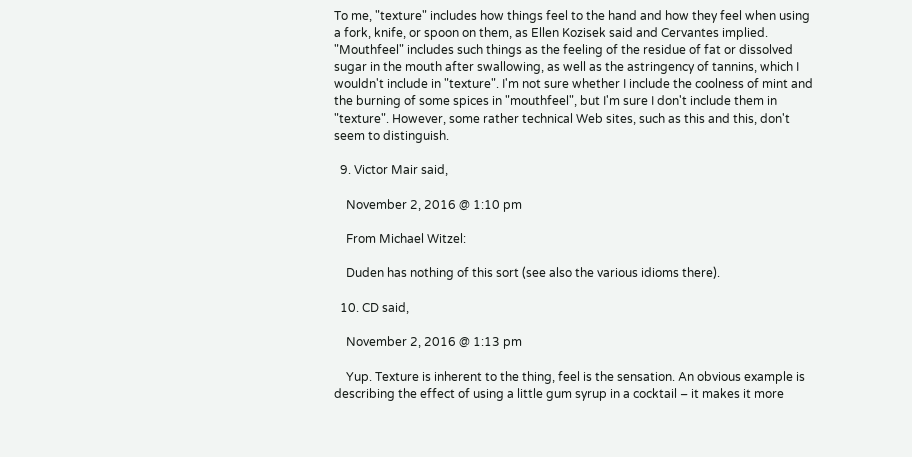To me, "texture" includes how things feel to the hand and how they feel when using a fork, knife, or spoon on them, as Ellen Kozisek said and Cervantes implied. "Mouthfeel" includes such things as the feeling of the residue of fat or dissolved sugar in the mouth after swallowing, as well as the astringency of tannins, which I wouldn't include in "texture". I'm not sure whether I include the coolness of mint and the burning of some spices in "mouthfeel", but I'm sure I don't include them in "texture". However, some rather technical Web sites, such as this and this, don't seem to distinguish.

  9. Victor Mair said,

    November 2, 2016 @ 1:10 pm

    From Michael Witzel:

    Duden has nothing of this sort (see also the various idioms there).

  10. CD said,

    November 2, 2016 @ 1:13 pm

    Yup. Texture is inherent to the thing, feel is the sensation. An obvious example is describing the effect of using a little gum syrup in a cocktail – it makes it more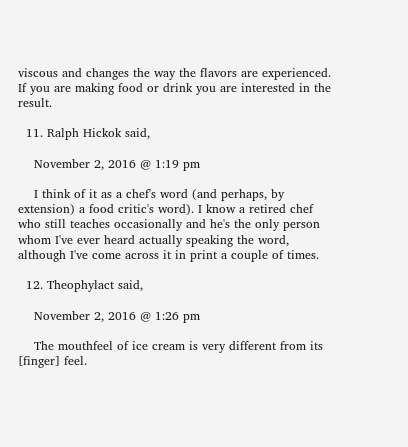viscous and changes the way the flavors are experienced. If you are making food or drink you are interested in the result.

  11. Ralph Hickok said,

    November 2, 2016 @ 1:19 pm

    I think of it as a chef's word (and perhaps, by extension) a food critic's word). I know a retired chef who still teaches occasionally and he's the only person whom I've ever heard actually speaking the word, although I've come across it in print a couple of times.

  12. Theophylact said,

    November 2, 2016 @ 1:26 pm

    The mouthfeel of ice cream is very different from its [finger] feel.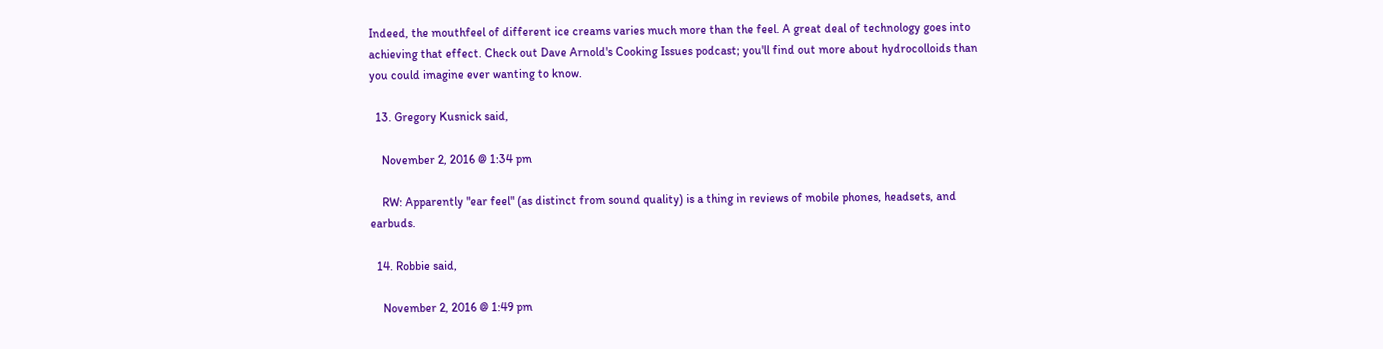Indeed, the mouthfeel of different ice creams varies much more than the feel. A great deal of technology goes into achieving that effect. Check out Dave Arnold's Cooking Issues podcast; you'll find out more about hydrocolloids than you could imagine ever wanting to know.

  13. Gregory Kusnick said,

    November 2, 2016 @ 1:34 pm

    RW: Apparently "ear feel" (as distinct from sound quality) is a thing in reviews of mobile phones, headsets, and earbuds.

  14. Robbie said,

    November 2, 2016 @ 1:49 pm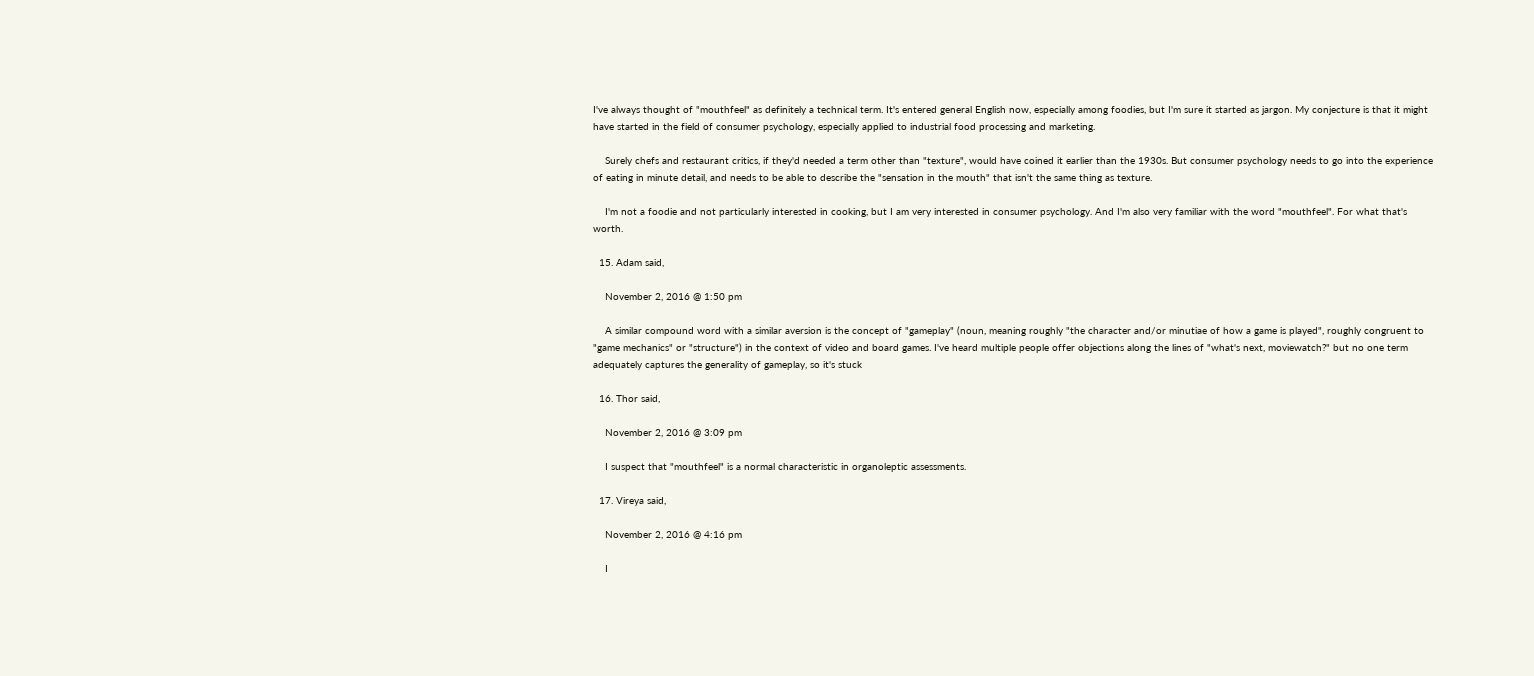I've always thought of "mouthfeel" as definitely a technical term. It's entered general English now, especially among foodies, but I'm sure it started as jargon. My conjecture is that it might have started in the field of consumer psychology, especially applied to industrial food processing and marketing.

    Surely chefs and restaurant critics, if they'd needed a term other than "texture", would have coined it earlier than the 1930s. But consumer psychology needs to go into the experience of eating in minute detail, and needs to be able to describe the "sensation in the mouth" that isn't the same thing as texture.

    I'm not a foodie and not particularly interested in cooking, but I am very interested in consumer psychology. And I'm also very familiar with the word "mouthfeel". For what that's worth.

  15. Adam said,

    November 2, 2016 @ 1:50 pm

    A similar compound word with a similar aversion is the concept of "gameplay" (noun, meaning roughly "the character and/or minutiae of how a game is played", roughly congruent to "game mechanics" or "structure") in the context of video and board games. I've heard multiple people offer objections along the lines of "what's next, moviewatch?" but no one term adequately captures the generality of gameplay, so it's stuck

  16. Thor said,

    November 2, 2016 @ 3:09 pm

    I suspect that "mouthfeel" is a normal characteristic in organoleptic assessments.

  17. Vireya said,

    November 2, 2016 @ 4:16 pm

    I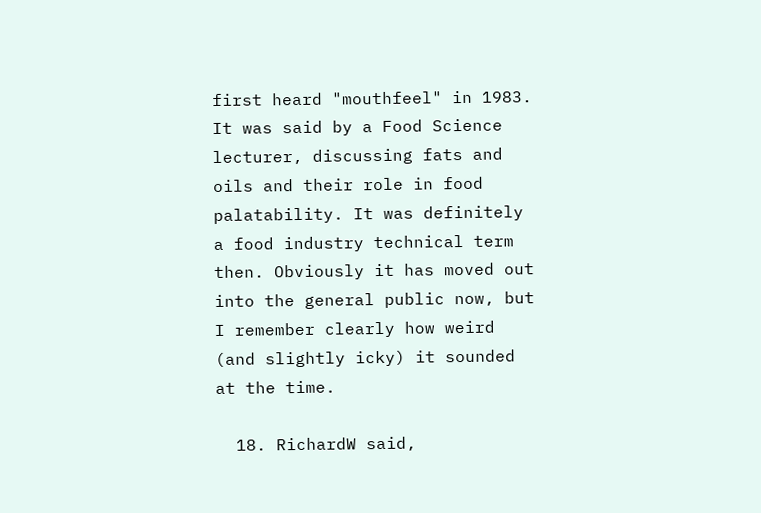first heard "mouthfeel" in 1983. It was said by a Food Science lecturer, discussing fats and oils and their role in food palatability. It was definitely a food industry technical term then. Obviously it has moved out into the general public now, but I remember clearly how weird (and slightly icky) it sounded at the time.

  18. RichardW said,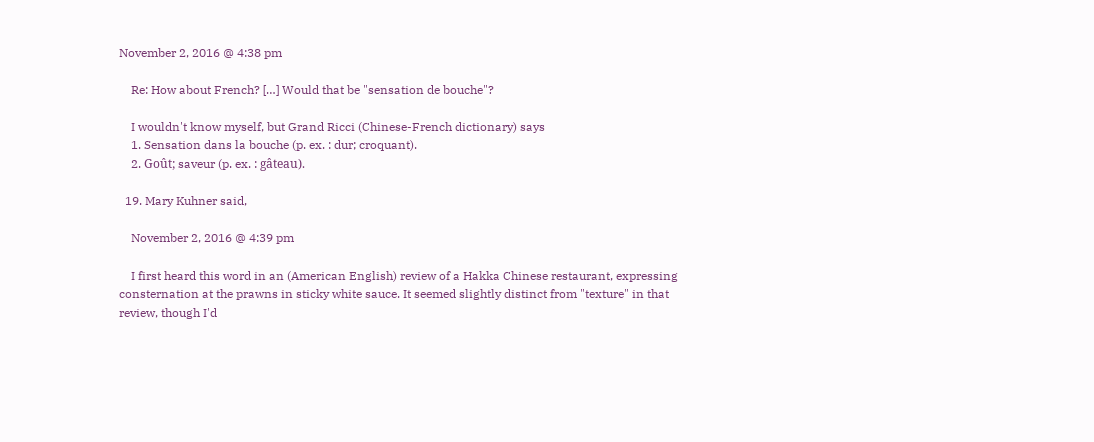November 2, 2016 @ 4:38 pm

    Re: How about French? […] Would that be "sensation de bouche"?

    I wouldn't know myself, but Grand Ricci (Chinese-French dictionary) says
    1. Sensation dans la bouche (p. ex. : dur; croquant).
    2. Goût; saveur (p. ex. : gâteau).

  19. Mary Kuhner said,

    November 2, 2016 @ 4:39 pm

    I first heard this word in an (American English) review of a Hakka Chinese restaurant, expressing consternation at the prawns in sticky white sauce. It seemed slightly distinct from "texture" in that review, though I'd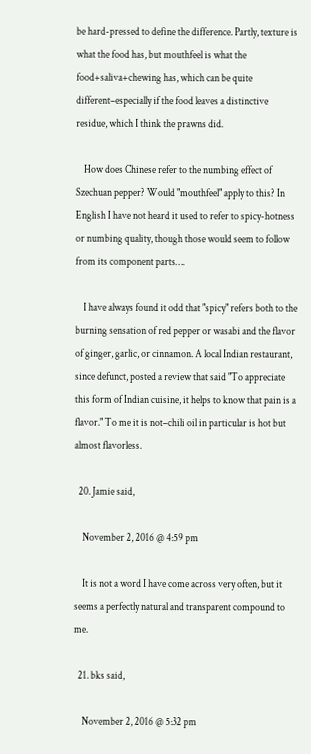be hard-pressed to define the difference. Partly, texture is what the food has, but mouthfeel is what the food+saliva+chewing has, which can be quite different–especially if the food leaves a distinctive residue, which I think the prawns did.

    How does Chinese refer to the numbing effect of Szechuan pepper? Would "mouthfeel" apply to this? In English I have not heard it used to refer to spicy-hotness or numbing quality, though those would seem to follow from its component parts….

    I have always found it odd that "spicy" refers both to the burning sensation of red pepper or wasabi and the flavor of ginger, garlic, or cinnamon. A local Indian restaurant, since defunct, posted a review that said "To appreciate this form of Indian cuisine, it helps to know that pain is a flavor." To me it is not–chili oil in particular is hot but almost flavorless.

  20. Jamie said,

    November 2, 2016 @ 4:59 pm

    It is not a word I have come across very often, but it seems a perfectly natural and transparent compound to me.

  21. bks said,

    November 2, 2016 @ 5:32 pm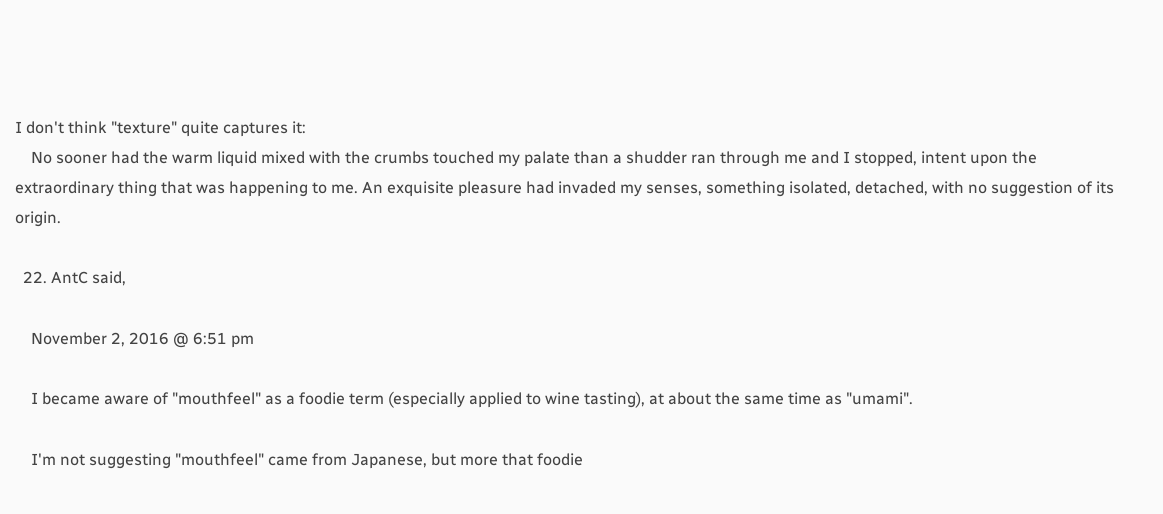I don't think "texture" quite captures it:
    No sooner had the warm liquid mixed with the crumbs touched my palate than a shudder ran through me and I stopped, intent upon the extraordinary thing that was happening to me. An exquisite pleasure had invaded my senses, something isolated, detached, with no suggestion of its origin.

  22. AntC said,

    November 2, 2016 @ 6:51 pm

    I became aware of "mouthfeel" as a foodie term (especially applied to wine tasting), at about the same time as "umami".

    I'm not suggesting "mouthfeel" came from Japanese, but more that foodie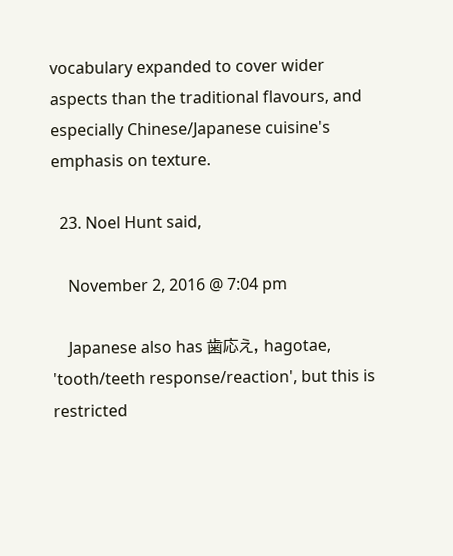vocabulary expanded to cover wider aspects than the traditional flavours, and especially Chinese/Japanese cuisine's emphasis on texture.

  23. Noel Hunt said,

    November 2, 2016 @ 7:04 pm

    Japanese also has 歯応え, hagotae, 'tooth/teeth response/reaction', but this is restricted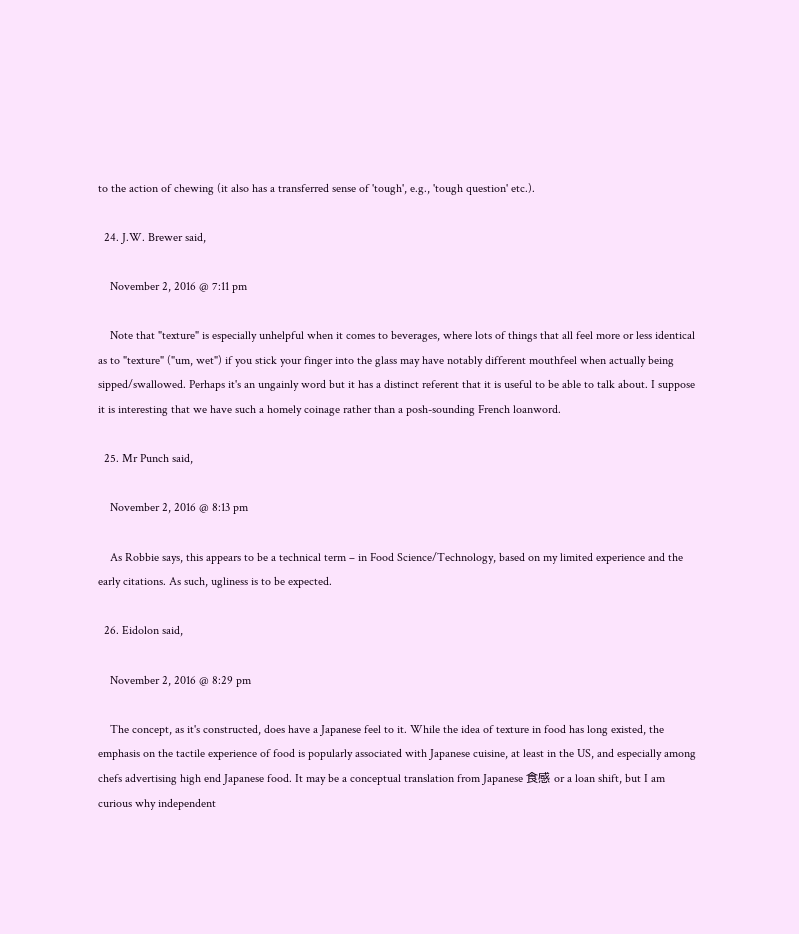to the action of chewing (it also has a transferred sense of 'tough', e.g., 'tough question' etc.).

  24. J.W. Brewer said,

    November 2, 2016 @ 7:11 pm

    Note that "texture" is especially unhelpful when it comes to beverages, where lots of things that all feel more or less identical as to "texture" ("um, wet") if you stick your finger into the glass may have notably different mouthfeel when actually being sipped/swallowed. Perhaps it's an ungainly word but it has a distinct referent that it is useful to be able to talk about. I suppose it is interesting that we have such a homely coinage rather than a posh-sounding French loanword.

  25. Mr Punch said,

    November 2, 2016 @ 8:13 pm

    As Robbie says, this appears to be a technical term – in Food Science/Technology, based on my limited experience and the early citations. As such, ugliness is to be expected.

  26. Eidolon said,

    November 2, 2016 @ 8:29 pm

    The concept, as it's constructed, does have a Japanese feel to it. While the idea of texture in food has long existed, the emphasis on the tactile experience of food is popularly associated with Japanese cuisine, at least in the US, and especially among chefs advertising high end Japanese food. It may be a conceptual translation from Japanese 食感 or a loan shift, but I am curious why independent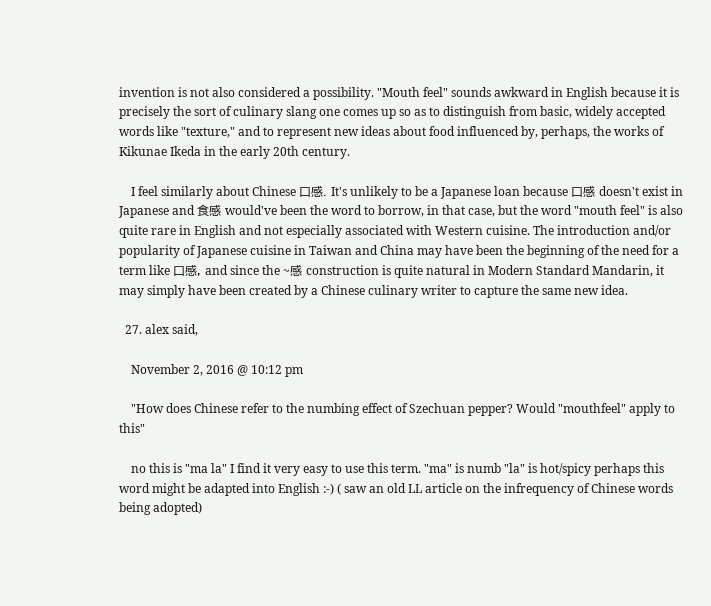invention is not also considered a possibility. "Mouth feel" sounds awkward in English because it is precisely the sort of culinary slang one comes up so as to distinguish from basic, widely accepted words like "texture," and to represent new ideas about food influenced by, perhaps, the works of Kikunae Ikeda in the early 20th century.

    I feel similarly about Chinese 口感. It's unlikely to be a Japanese loan because 口感 doesn't exist in Japanese and 食感 would've been the word to borrow, in that case, but the word "mouth feel" is also quite rare in English and not especially associated with Western cuisine. The introduction and/or popularity of Japanese cuisine in Taiwan and China may have been the beginning of the need for a term like 口感, and since the ~感 construction is quite natural in Modern Standard Mandarin, it may simply have been created by a Chinese culinary writer to capture the same new idea.

  27. alex said,

    November 2, 2016 @ 10:12 pm

    "How does Chinese refer to the numbing effect of Szechuan pepper? Would "mouthfeel" apply to this"

    no this is "ma la" I find it very easy to use this term. "ma" is numb "la" is hot/spicy perhaps this word might be adapted into English :-) ( saw an old LL article on the infrequency of Chinese words being adopted)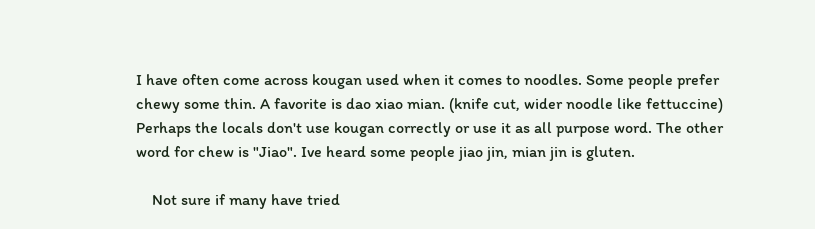I have often come across kougan used when it comes to noodles. Some people prefer chewy some thin. A favorite is dao xiao mian. (knife cut, wider noodle like fettuccine) Perhaps the locals don't use kougan correctly or use it as all purpose word. The other word for chew is "Jiao". Ive heard some people jiao jin, mian jin is gluten.

    Not sure if many have tried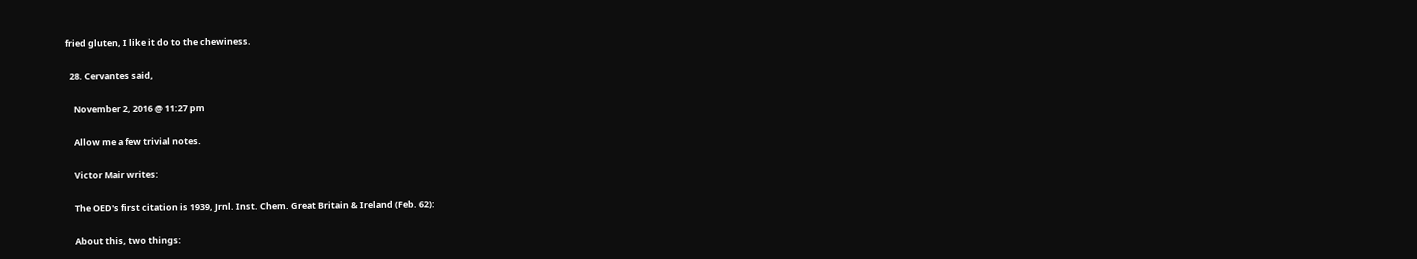fried gluten, I like it do to the chewiness.

  28. Cervantes said,

    November 2, 2016 @ 11:27 pm

    Allow me a few trivial notes.

    Victor Mair writes:

    The OED's first citation is 1939, Jrnl. Inst. Chem. Great Britain & Ireland (Feb. 62):

    About this, two things: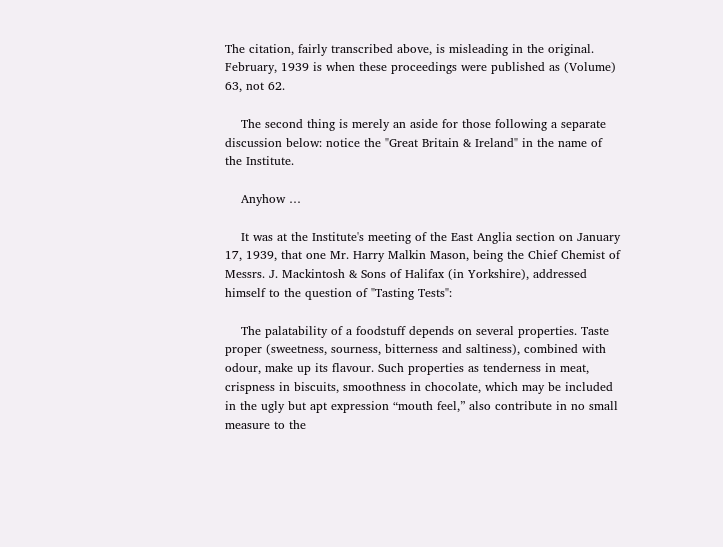The citation, fairly transcribed above, is misleading in the original. February, 1939 is when these proceedings were published as (Volume) 63, not 62.

    The second thing is merely an aside for those following a separate discussion below: notice the "Great Britain & Ireland" in the name of the Institute.

    Anyhow …

    It was at the Institute's meeting of the East Anglia section on January 17, 1939, that one Mr. Harry Malkin Mason, being the Chief Chemist of Messrs. J. Mackintosh & Sons of Halifax (in Yorkshire), addressed himself to the question of "Tasting Tests":

    The palatability of a foodstuff depends on several properties. Taste proper (sweetness, sourness, bitterness and saltiness), combined with odour, make up its flavour. Such properties as tenderness in meat, crispness in biscuits, smoothness in chocolate, which may be included in the ugly but apt expression “mouth feel,” also contribute in no small measure to the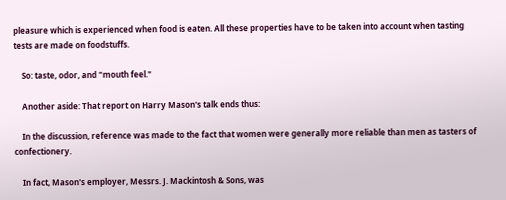pleasure which is experienced when food is eaten. All these properties have to be taken into account when tasting tests are made on foodstuffs.

    So: taste, odor, and "mouth feel."

    Another aside: That report on Harry Mason's talk ends thus:

    In the discussion, reference was made to the fact that women were generally more reliable than men as tasters of confectionery.

    In fact, Mason's employer, Messrs. J. Mackintosh & Sons, was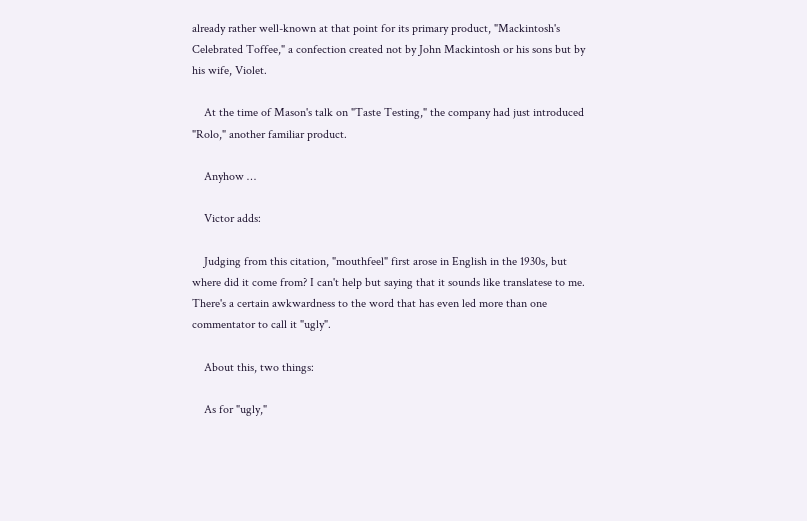already rather well-known at that point for its primary product, "Mackintosh's Celebrated Toffee," a confection created not by John Mackintosh or his sons but by his wife, Violet.

    At the time of Mason's talk on "Taste Testing," the company had just introduced "Rolo," another familiar product.

    Anyhow …

    Victor adds:

    Judging from this citation, "mouthfeel" first arose in English in the 1930s, but where did it come from? I can't help but saying that it sounds like translatese to me. There's a certain awkwardness to the word that has even led more than one commentator to call it "ugly".

    About this, two things:

    As for "ugly,"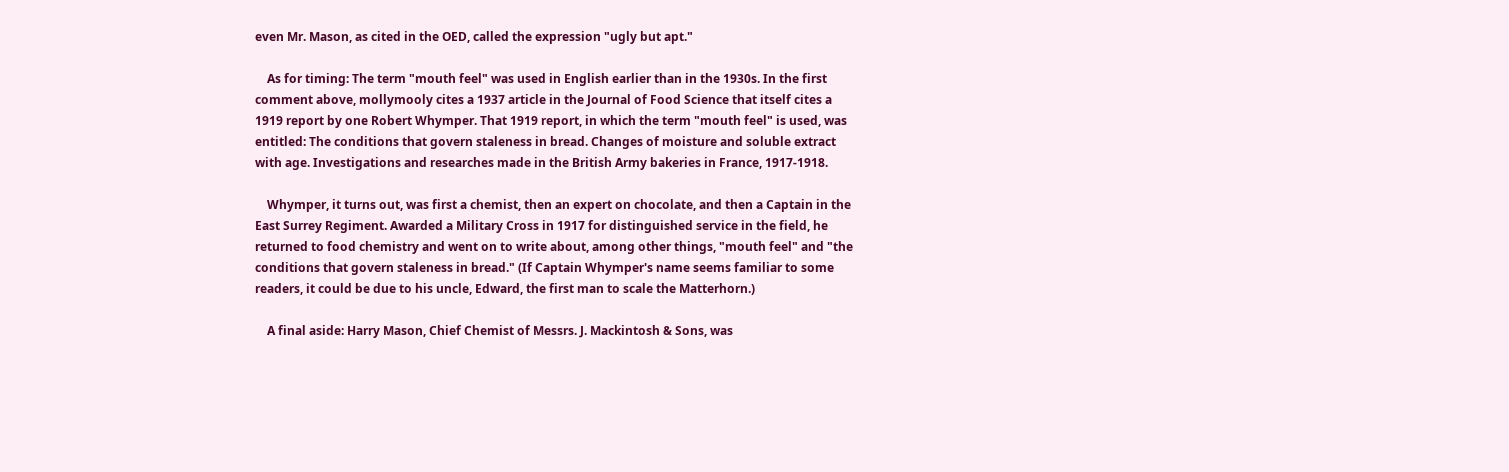even Mr. Mason, as cited in the OED, called the expression "ugly but apt."

    As for timing: The term "mouth feel" was used in English earlier than in the 1930s. In the first comment above, mollymooly cites a 1937 article in the Journal of Food Science that itself cites a 1919 report by one Robert Whymper. That 1919 report, in which the term "mouth feel" is used, was entitled: The conditions that govern staleness in bread. Changes of moisture and soluble extract with age. Investigations and researches made in the British Army bakeries in France, 1917-1918.

    Whymper, it turns out, was first a chemist, then an expert on chocolate, and then a Captain in the East Surrey Regiment. Awarded a Military Cross in 1917 for distinguished service in the field, he returned to food chemistry and went on to write about, among other things, "mouth feel" and "the conditions that govern staleness in bread." (If Captain Whymper's name seems familiar to some readers, it could be due to his uncle, Edward, the first man to scale the Matterhorn.)

    A final aside: Harry Mason, Chief Chemist of Messrs. J. Mackintosh & Sons, was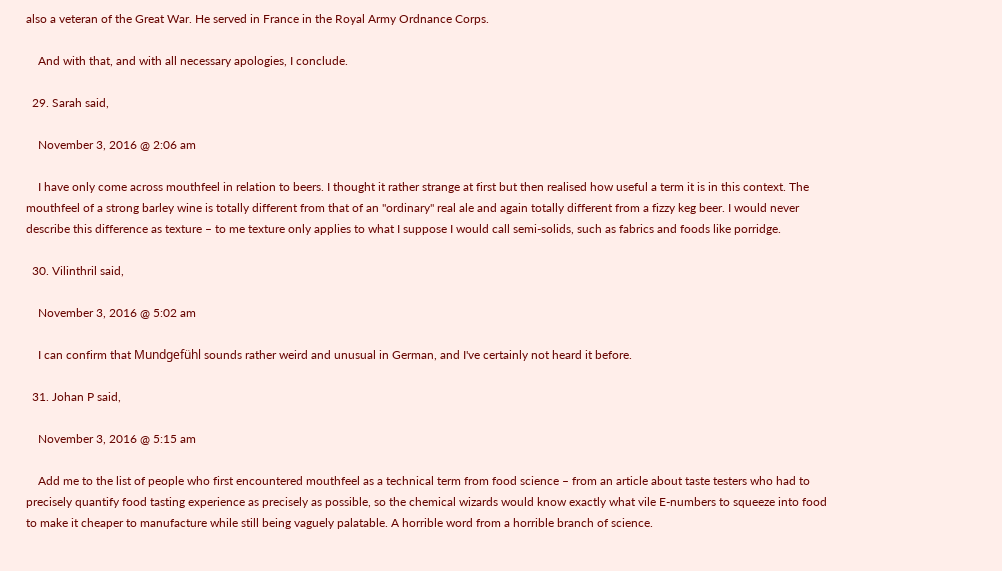also a veteran of the Great War. He served in France in the Royal Army Ordnance Corps.

    And with that, and with all necessary apologies, I conclude.

  29. Sarah said,

    November 3, 2016 @ 2:06 am

    I have only come across mouthfeel in relation to beers. I thought it rather strange at first but then realised how useful a term it is in this context. The mouthfeel of a strong barley wine is totally different from that of an "ordinary" real ale and again totally different from a fizzy keg beer. I would never describe this difference as texture – to me texture only applies to what I suppose I would call semi-solids, such as fabrics and foods like porridge.

  30. Vilinthril said,

    November 3, 2016 @ 5:02 am

    I can confirm that Mundgefühl sounds rather weird and unusual in German, and I've certainly not heard it before.

  31. Johan P said,

    November 3, 2016 @ 5:15 am

    Add me to the list of people who first encountered mouthfeel as a technical term from food science – from an article about taste testers who had to precisely quantify food tasting experience as precisely as possible, so the chemical wizards would know exactly what vile E-numbers to squeeze into food to make it cheaper to manufacture while still being vaguely palatable. A horrible word from a horrible branch of science.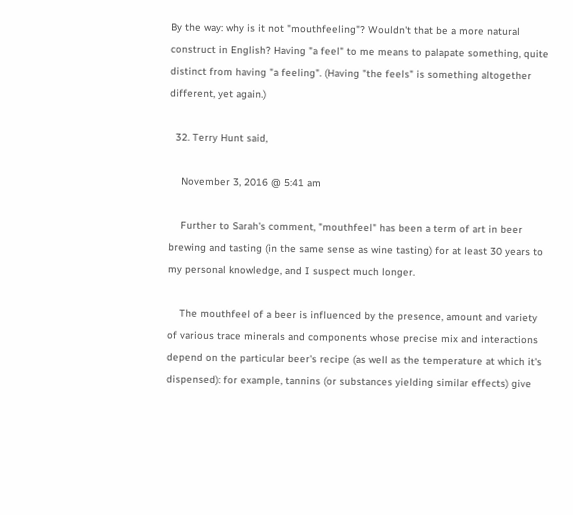By the way: why is it not "mouthfeeling"? Wouldn't that be a more natural construct in English? Having "a feel" to me means to palapate something, quite distinct from having "a feeling". (Having "the feels" is something altogether different, yet again.)

  32. Terry Hunt said,

    November 3, 2016 @ 5:41 am

    Further to Sarah's comment, "mouthfeel" has been a term of art in beer brewing and tasting (in the same sense as wine tasting) for at least 30 years to my personal knowledge, and I suspect much longer.

    The mouthfeel of a beer is influenced by the presence, amount and variety of various trace minerals and components whose precise mix and interactions depend on the particular beer's recipe (as well as the temperature at which it's dispensed): for example, tannins (or substances yielding similar effects) give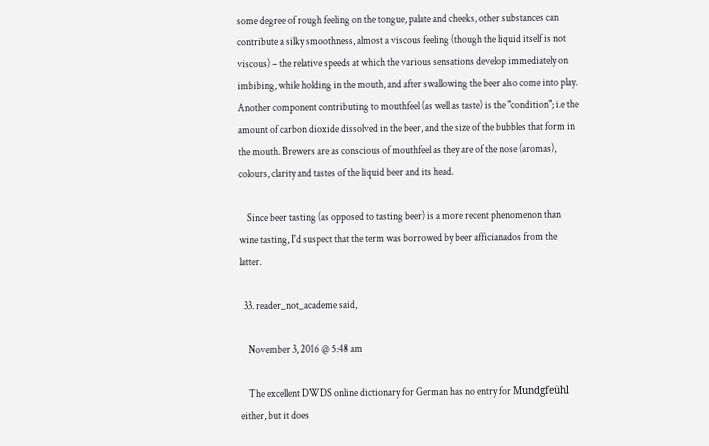some degree of rough feeling on the tongue, palate and cheeks, other substances can contribute a silky smoothness, almost a viscous feeling (though the liquid itself is not viscous) – the relative speeds at which the various sensations develop immediately on imbibing, while holding in the mouth, and after swallowing the beer also come into play. Another component contributing to mouthfeel (as well as taste) is the "condition"; i.e the amount of carbon dioxide dissolved in the beer, and the size of the bubbles that form in the mouth. Brewers are as conscious of mouthfeel as they are of the nose (aromas), colours, clarity and tastes of the liquid beer and its head.

    Since beer tasting (as opposed to tasting beer) is a more recent phenomenon than wine tasting, I'd suspect that the term was borrowed by beer afficianados from the latter.

  33. reader_not_academe said,

    November 3, 2016 @ 5:48 am

    The excellent DWDS online dictionary for German has no entry for Mundgfeühl either, but it does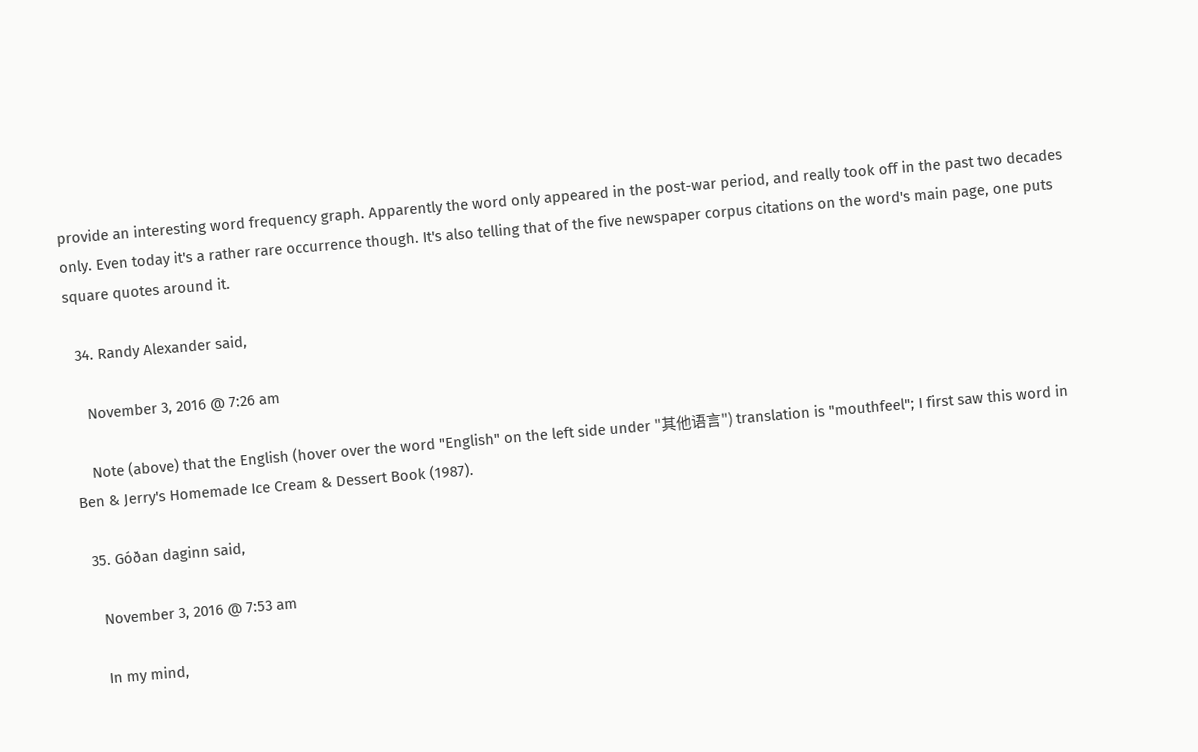provide an interesting word frequency graph. Apparently the word only appeared in the post-war period, and really took off in the past two decades only. Even today it's a rather rare occurrence though. It's also telling that of the five newspaper corpus citations on the word's main page, one puts square quotes around it.

  34. Randy Alexander said,

    November 3, 2016 @ 7:26 am

    Note (above) that the English (hover over the word "English" on the left side under "其他语言") translation is "mouthfeel"; I first saw this word in Ben & Jerry's Homemade Ice Cream & Dessert Book (1987).

  35. Góðan daginn said,

    November 3, 2016 @ 7:53 am

    In my mind,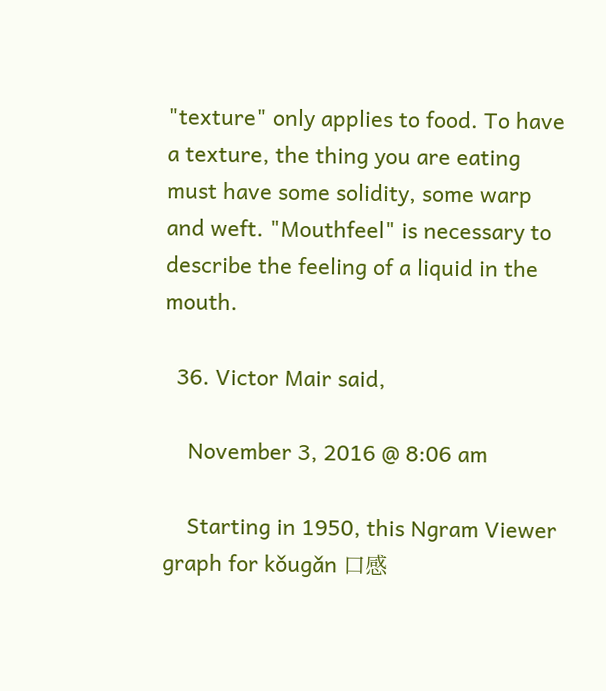"texture" only applies to food. To have a texture, the thing you are eating must have some solidity, some warp and weft. "Mouthfeel" is necessary to describe the feeling of a liquid in the mouth.

  36. Victor Mair said,

    November 3, 2016 @ 8:06 am

    Starting in 1950, this Ngram Viewer graph for kǒugǎn 口感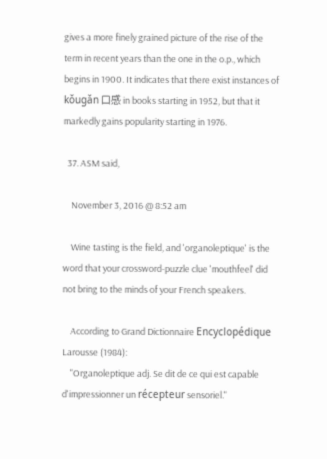gives a more finely grained picture of the rise of the term in recent years than the one in the o.p., which begins in 1900. It indicates that there exist instances of kǒugǎn 口感 in books starting in 1952, but that it markedly gains popularity starting in 1976.

  37. ASM said,

    November 3, 2016 @ 8:52 am

    Wine tasting is the field, and 'organoleptique' is the word that your crossword-puzzle clue 'mouthfeel' did not bring to the minds of your French speakers.

    According to Grand Dictionnaire Encyclopédique Larousse (1984):
    "Organoleptique adj. Se dit de ce qui est capable d'impressionner un récepteur sensoriel."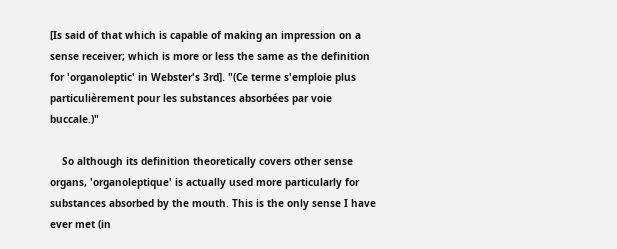[Is said of that which is capable of making an impression on a sense receiver; which is more or less the same as the definition for 'organoleptic' in Webster's 3rd]. "(Ce terme s'emploie plus particulièrement pour les substances absorbées par voie buccale.)"

    So although its definition theoretically covers other sense organs, 'organoleptique' is actually used more particularly for substances absorbed by the mouth. This is the only sense I have ever met (in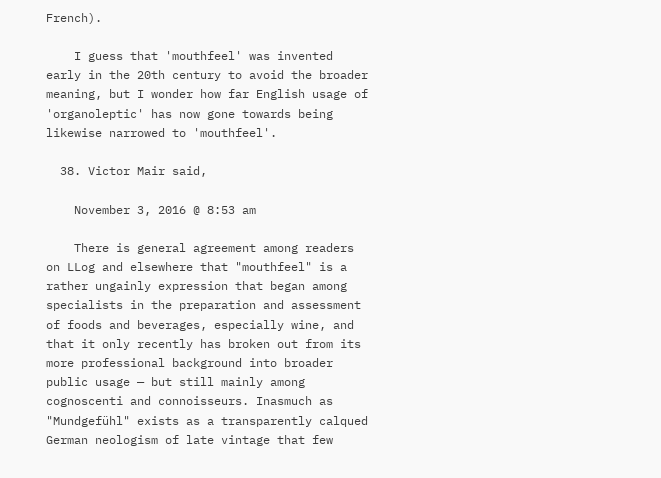French).

    I guess that 'mouthfeel' was invented early in the 20th century to avoid the broader meaning, but I wonder how far English usage of 'organoleptic' has now gone towards being likewise narrowed to 'mouthfeel'.

  38. Victor Mair said,

    November 3, 2016 @ 8:53 am

    There is general agreement among readers on LLog and elsewhere that "mouthfeel" is a rather ungainly expression that began among specialists in the preparation and assessment of foods and beverages, especially wine, and that it only recently has broken out from its more professional background into broader public usage — but still mainly among cognoscenti and connoisseurs. Inasmuch as "Mundgefühl" exists as a transparently calqued German neologism of late vintage that few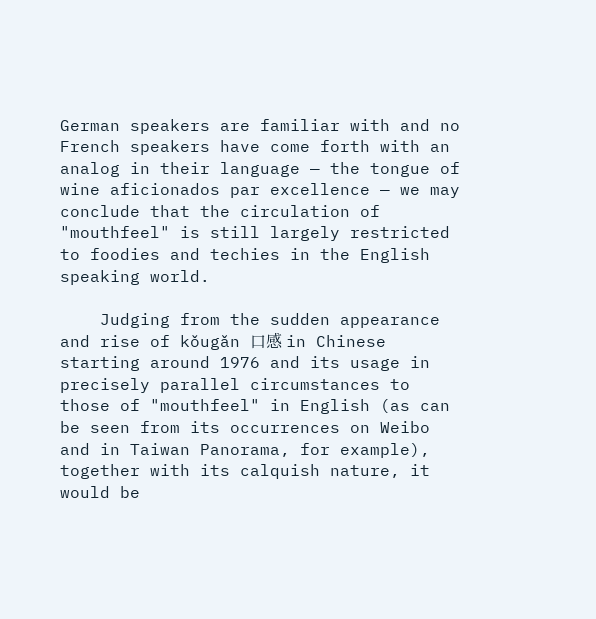German speakers are familiar with and no French speakers have come forth with an analog in their language — the tongue of wine aficionados par excellence — we may conclude that the circulation of "mouthfeel" is still largely restricted to foodies and techies in the English speaking world.

    Judging from the sudden appearance and rise of kǒugǎn 口感 in Chinese starting around 1976 and its usage in precisely parallel circumstances to those of "mouthfeel" in English (as can be seen from its occurrences on Weibo and in Taiwan Panorama, for example), together with its calquish nature, it would be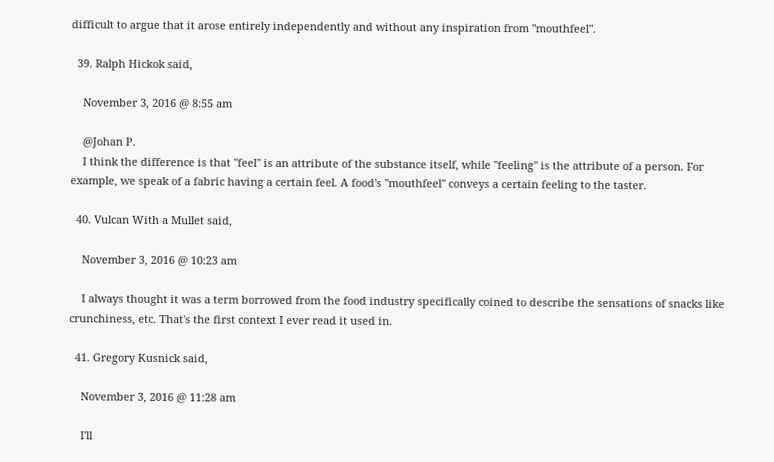difficult to argue that it arose entirely independently and without any inspiration from "mouthfeel".

  39. Ralph Hickok said,

    November 3, 2016 @ 8:55 am

    @Johan P.
    I think the difference is that "feel" is an attribute of the substance itself, while "feeling" is the attribute of a person. For example, we speak of a fabric having a certain feel. A food's "mouthfeel" conveys a certain feeling to the taster.

  40. Vulcan With a Mullet said,

    November 3, 2016 @ 10:23 am

    I always thought it was a term borrowed from the food industry specifically coined to describe the sensations of snacks like crunchiness, etc. That's the first context I ever read it used in.

  41. Gregory Kusnick said,

    November 3, 2016 @ 11:28 am

    I'll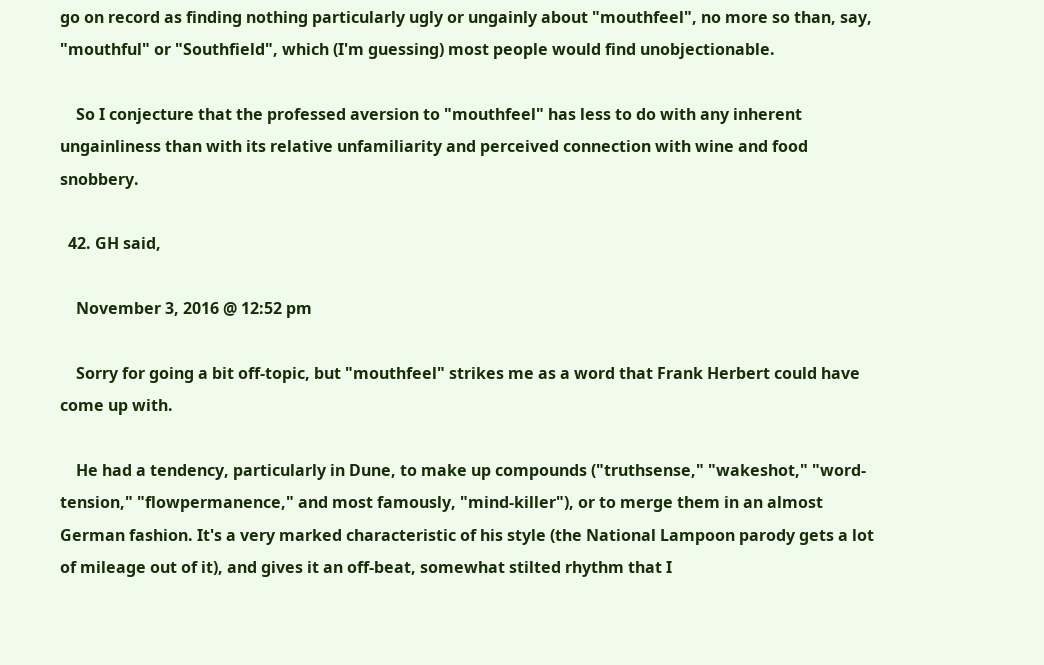go on record as finding nothing particularly ugly or ungainly about "mouthfeel", no more so than, say, "mouthful" or "Southfield", which (I'm guessing) most people would find unobjectionable.

    So I conjecture that the professed aversion to "mouthfeel" has less to do with any inherent ungainliness than with its relative unfamiliarity and perceived connection with wine and food snobbery.

  42. GH said,

    November 3, 2016 @ 12:52 pm

    Sorry for going a bit off-topic, but "mouthfeel" strikes me as a word that Frank Herbert could have come up with.

    He had a tendency, particularly in Dune, to make up compounds ("truthsense," "wakeshot," "word-tension," "flowpermanence," and most famously, "mind-killer"), or to merge them in an almost German fashion. It's a very marked characteristic of his style (the National Lampoon parody gets a lot of mileage out of it), and gives it an off-beat, somewhat stilted rhythm that I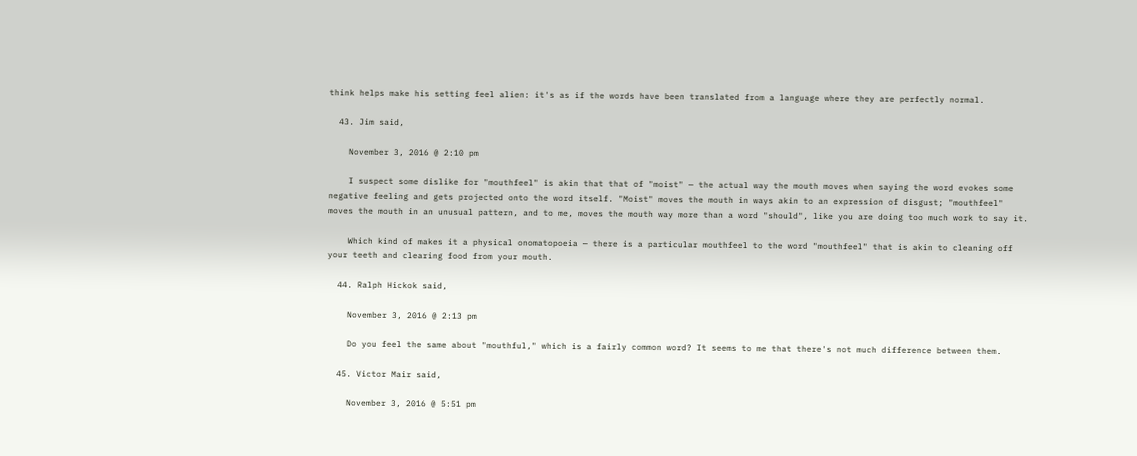think helps make his setting feel alien: it's as if the words have been translated from a language where they are perfectly normal.

  43. Jim said,

    November 3, 2016 @ 2:10 pm

    I suspect some dislike for "mouthfeel" is akin that that of "moist" — the actual way the mouth moves when saying the word evokes some negative feeling and gets projected onto the word itself. "Moist" moves the mouth in ways akin to an expression of disgust; "mouthfeel" moves the mouth in an unusual pattern, and to me, moves the mouth way more than a word "should", like you are doing too much work to say it.

    Which kind of makes it a physical onomatopoeia — there is a particular mouthfeel to the word "mouthfeel" that is akin to cleaning off your teeth and clearing food from your mouth.

  44. Ralph Hickok said,

    November 3, 2016 @ 2:13 pm

    Do you feel the same about "mouthful," which is a fairly common word? It seems to me that there's not much difference between them.

  45. Victor Mair said,

    November 3, 2016 @ 5:51 pm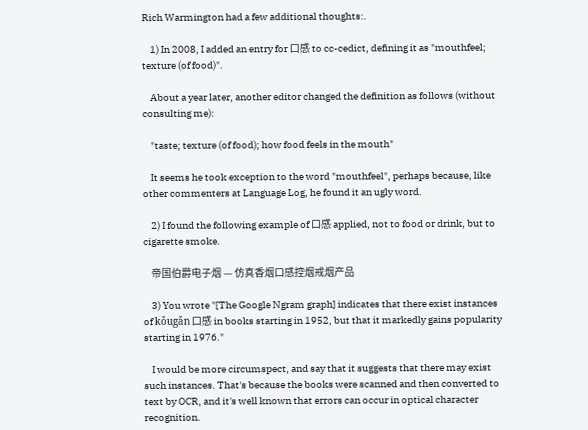Rich Warmington had a few additional thoughts:.

    1) In 2008, I added an entry for 口感 to cc-cedict, defining it as "mouthfeel; texture (of food)".

    About a year later, another editor changed the definition as follows (without consulting me):

    "taste; texture (of food); how food feels in the mouth"

    It seems he took exception to the word "mouthfeel", perhaps because, like other commenters at Language Log, he found it an ugly word.

    2) I found the following example of 口感 applied, not to food or drink, but to cigarette smoke.

    帝国伯爵电子烟 — 仿真香烟口感控烟戒烟产品

    3) You wrote "[The Google Ngram graph] indicates that there exist instances of kǒugǎn 口感 in books starting in 1952, but that it markedly gains popularity starting in 1976."

    I would be more circumspect, and say that it suggests that there may exist such instances. That's because the books were scanned and then converted to text by OCR, and it's well known that errors can occur in optical character recognition.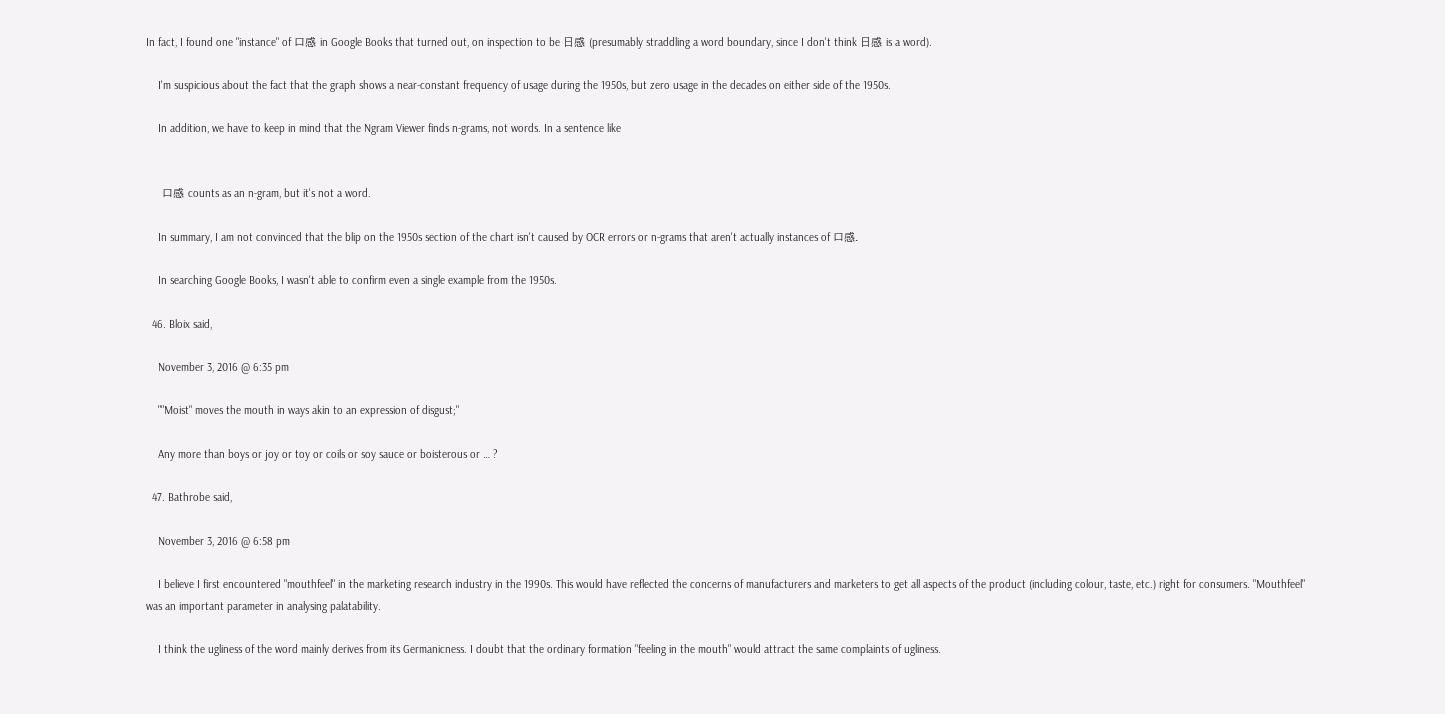In fact, I found one "instance" of 口感 in Google Books that turned out, on inspection to be 日感 (presumably straddling a word boundary, since I don't think 日感 is a word).

    I'm suspicious about the fact that the graph shows a near-constant frequency of usage during the 1950s, but zero usage in the decades on either side of the 1950s.

    In addition, we have to keep in mind that the Ngram Viewer finds n-grams, not words. In a sentence like


    口感 counts as an n-gram, but it's not a word.

    In summary, I am not convinced that the blip on the 1950s section of the chart isn't caused by OCR errors or n-grams that aren't actually instances of 口感.

    In searching Google Books, I wasn't able to confirm even a single example from the 1950s.

  46. Bloix said,

    November 3, 2016 @ 6:35 pm

    ""Moist" moves the mouth in ways akin to an expression of disgust;"

    Any more than boys or joy or toy or coils or soy sauce or boisterous or … ?

  47. Bathrobe said,

    November 3, 2016 @ 6:58 pm

    I believe I first encountered "mouthfeel" in the marketing research industry in the 1990s. This would have reflected the concerns of manufacturers and marketers to get all aspects of the product (including colour, taste, etc.) right for consumers. "Mouthfeel" was an important parameter in analysing palatability.

    I think the ugliness of the word mainly derives from its Germanicness. I doubt that the ordinary formation "feeling in the mouth" would attract the same complaints of ugliness.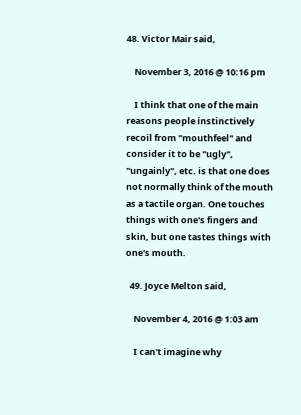48. Victor Mair said,

    November 3, 2016 @ 10:16 pm

    I think that one of the main reasons people instinctively recoil from "mouthfeel" and consider it to be "ugly", "ungainly", etc. is that one does not normally think of the mouth as a tactile organ. One touches things with one's fingers and skin, but one tastes things with one's mouth.

  49. Joyce Melton said,

    November 4, 2016 @ 1:03 am

    I can't imagine why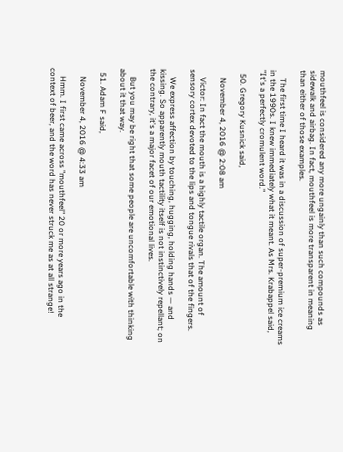mouthfeel is considered any more ungainly than such compounds as sidewalk and airbag. In fact, mouthfeel is more transparent in meaning than either of those examples.

    The first time I heard it was in a discussion of super-premium ice creams in the 1990s. I knew immediately what it meant. As Mrs. Krabappel said, "It's a perfectly cromulent word."

  50. Gregory Kusnick said,

    November 4, 2016 @ 2:08 am

    Victor: In fact the mouth is a highly tactile organ. The amount of sensory cortex devoted to the lips and tongue rivals that of the fingers.

    We express affection by touching, hugging, holding hands — and kissing. So apparently mouth tactility itself is not instinctively repellant; on the contrary, it's a major facet of our emotional lives.

    But you may be right that some people are uncomfortable with thinking about it that way.

  51. Adam F said,

    November 4, 2016 @ 4:33 am

    Hmm. I first came across "mouthfeel" 20 or more years ago in the context of beer, and the word has never struck me as at all strange!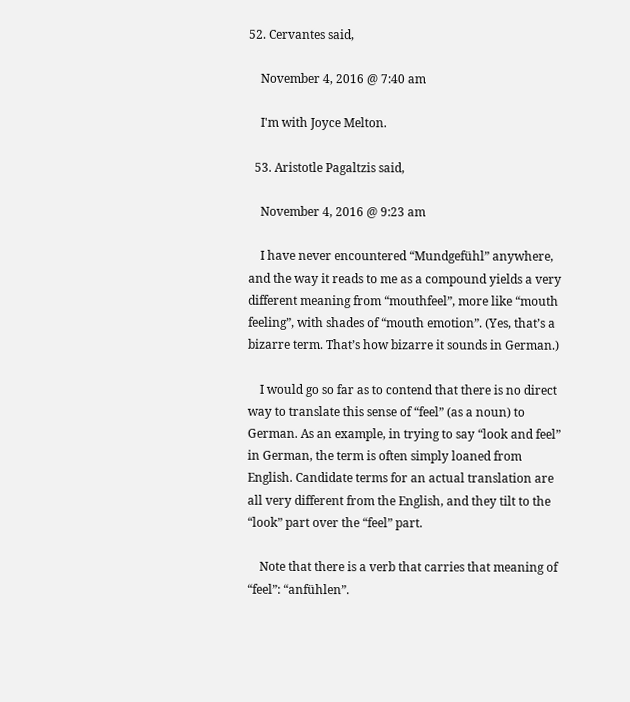52. Cervantes said,

    November 4, 2016 @ 7:40 am

    I'm with Joyce Melton.

  53. Aristotle Pagaltzis said,

    November 4, 2016 @ 9:23 am

    I have never encountered “Mundgefühl” anywhere, and the way it reads to me as a compound yields a very different meaning from “mouthfeel”, more like “mouth feeling”, with shades of “mouth emotion”. (Yes, that’s a bizarre term. That’s how bizarre it sounds in German.)

    I would go so far as to contend that there is no direct way to translate this sense of “feel” (as a noun) to German. As an example, in trying to say “look and feel” in German, the term is often simply loaned from English. Candidate terms for an actual translation are all very different from the English, and they tilt to the “look” part over the “feel” part.

    Note that there is a verb that carries that meaning of “feel”: “anfühlen”.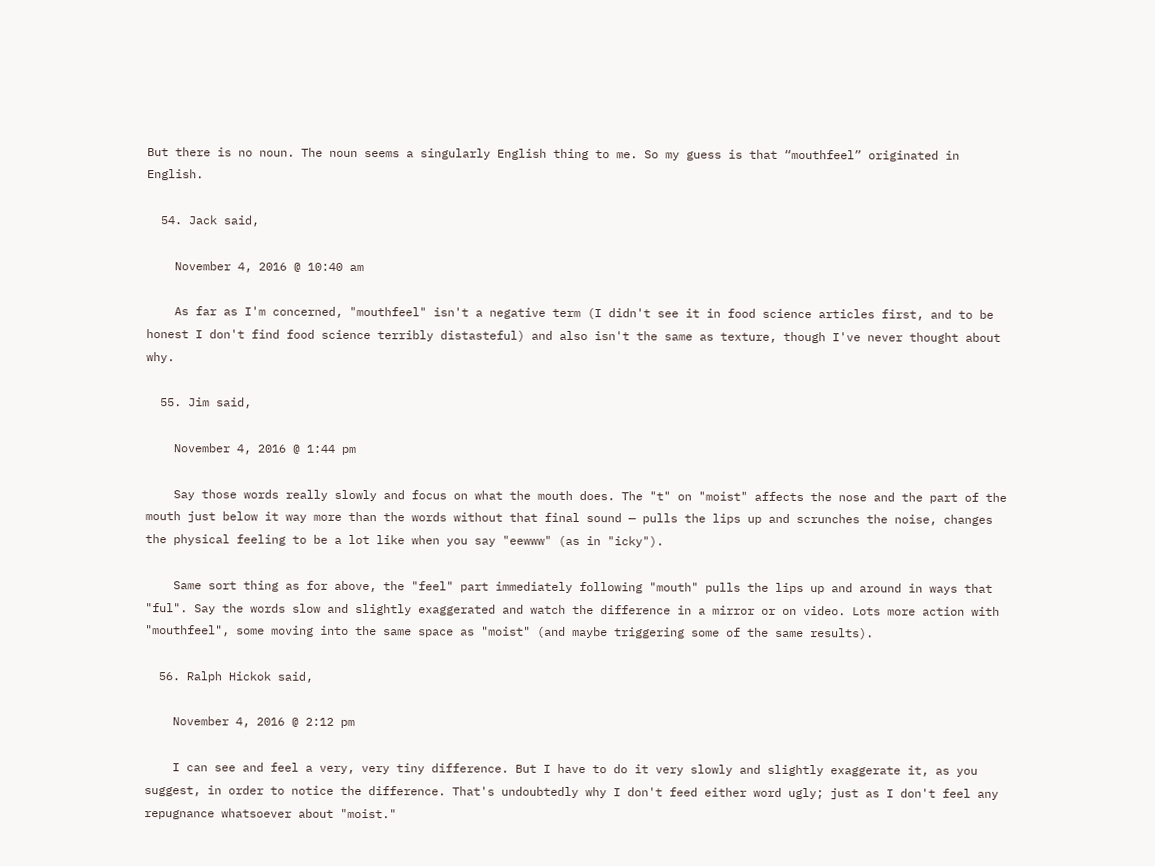But there is no noun. The noun seems a singularly English thing to me. So my guess is that “mouthfeel” originated in English.

  54. Jack said,

    November 4, 2016 @ 10:40 am

    As far as I'm concerned, "mouthfeel" isn't a negative term (I didn't see it in food science articles first, and to be honest I don't find food science terribly distasteful) and also isn't the same as texture, though I've never thought about why.

  55. Jim said,

    November 4, 2016 @ 1:44 pm

    Say those words really slowly and focus on what the mouth does. The "t" on "moist" affects the nose and the part of the mouth just below it way more than the words without that final sound — pulls the lips up and scrunches the noise, changes the physical feeling to be a lot like when you say "eewww" (as in "icky").

    Same sort thing as for above, the "feel" part immediately following "mouth" pulls the lips up and around in ways that "ful". Say the words slow and slightly exaggerated and watch the difference in a mirror or on video. Lots more action with "mouthfeel", some moving into the same space as "moist" (and maybe triggering some of the same results).

  56. Ralph Hickok said,

    November 4, 2016 @ 2:12 pm

    I can see and feel a very, very tiny difference. But I have to do it very slowly and slightly exaggerate it, as you suggest, in order to notice the difference. That's undoubtedly why I don't feed either word ugly; just as I don't feel any repugnance whatsoever about "moist."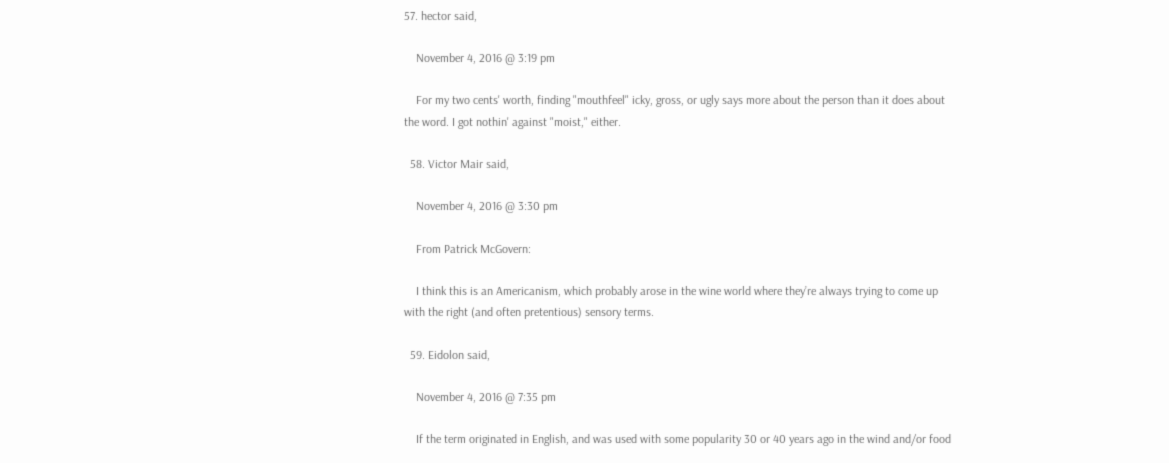57. hector said,

    November 4, 2016 @ 3:19 pm

    For my two cents' worth, finding "mouthfeel" icky, gross, or ugly says more about the person than it does about the word. I got nothin' against "moist," either.

  58. Victor Mair said,

    November 4, 2016 @ 3:30 pm

    From Patrick McGovern:

    I think this is an Americanism, which probably arose in the wine world where they’re always trying to come up with the right (and often pretentious) sensory terms.

  59. Eidolon said,

    November 4, 2016 @ 7:35 pm

    If the term originated in English, and was used with some popularity 30 or 40 years ago in the wind and/or food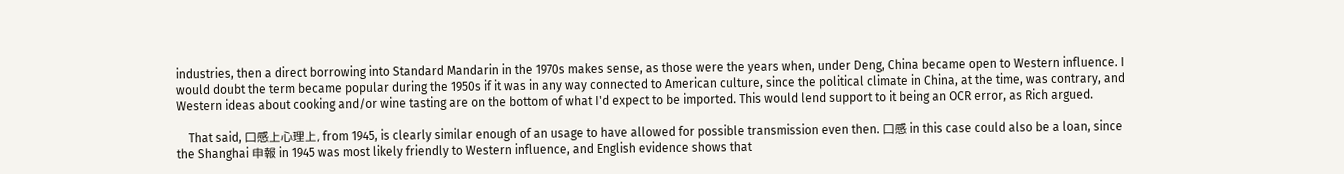industries, then a direct borrowing into Standard Mandarin in the 1970s makes sense, as those were the years when, under Deng, China became open to Western influence. I would doubt the term became popular during the 1950s if it was in any way connected to American culture, since the political climate in China, at the time, was contrary, and Western ideas about cooking and/or wine tasting are on the bottom of what I'd expect to be imported. This would lend support to it being an OCR error, as Rich argued.

    That said, 口感上心理上, from 1945, is clearly similar enough of an usage to have allowed for possible transmission even then. 口感 in this case could also be a loan, since the Shanghai 申報 in 1945 was most likely friendly to Western influence, and English evidence shows that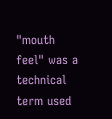"mouth feel" was a technical term used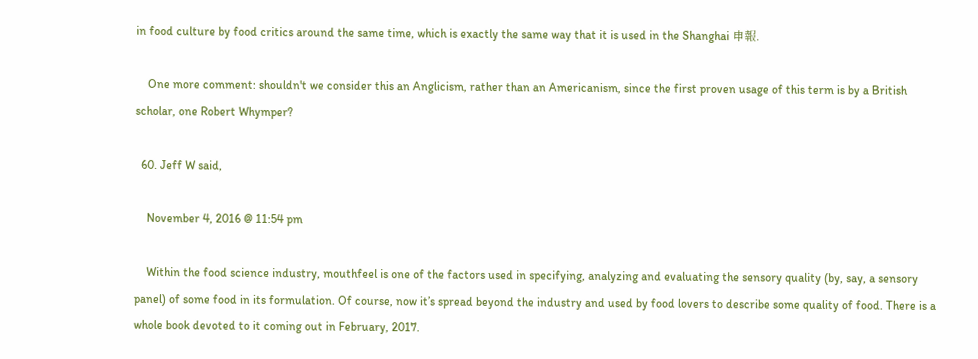in food culture by food critics around the same time, which is exactly the same way that it is used in the Shanghai 申報.

    One more comment: shouldn't we consider this an Anglicism, rather than an Americanism, since the first proven usage of this term is by a British scholar, one Robert Whymper?

  60. Jeff W said,

    November 4, 2016 @ 11:54 pm

    Within the food science industry, mouthfeel is one of the factors used in specifying, analyzing and evaluating the sensory quality (by, say, a sensory panel) of some food in its formulation. Of course, now it’s spread beyond the industry and used by food lovers to describe some quality of food. There is a whole book devoted to it coming out in February, 2017.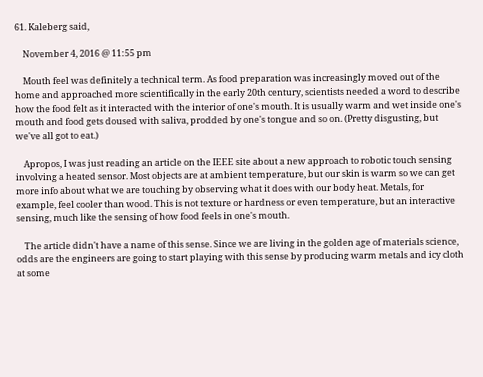61. Kaleberg said,

    November 4, 2016 @ 11:55 pm

    Mouth feel was definitely a technical term. As food preparation was increasingly moved out of the home and approached more scientifically in the early 20th century, scientists needed a word to describe how the food felt as it interacted with the interior of one's mouth. It is usually warm and wet inside one's mouth and food gets doused with saliva, prodded by one's tongue and so on. (Pretty disgusting, but we've all got to eat.)

    Apropos, I was just reading an article on the IEEE site about a new approach to robotic touch sensing involving a heated sensor. Most objects are at ambient temperature, but our skin is warm so we can get more info about what we are touching by observing what it does with our body heat. Metals, for example, feel cooler than wood. This is not texture or hardness or even temperature, but an interactive sensing, much like the sensing of how food feels in one's mouth.

    The article didn't have a name of this sense. Since we are living in the golden age of materials science, odds are the engineers are going to start playing with this sense by producing warm metals and icy cloth at some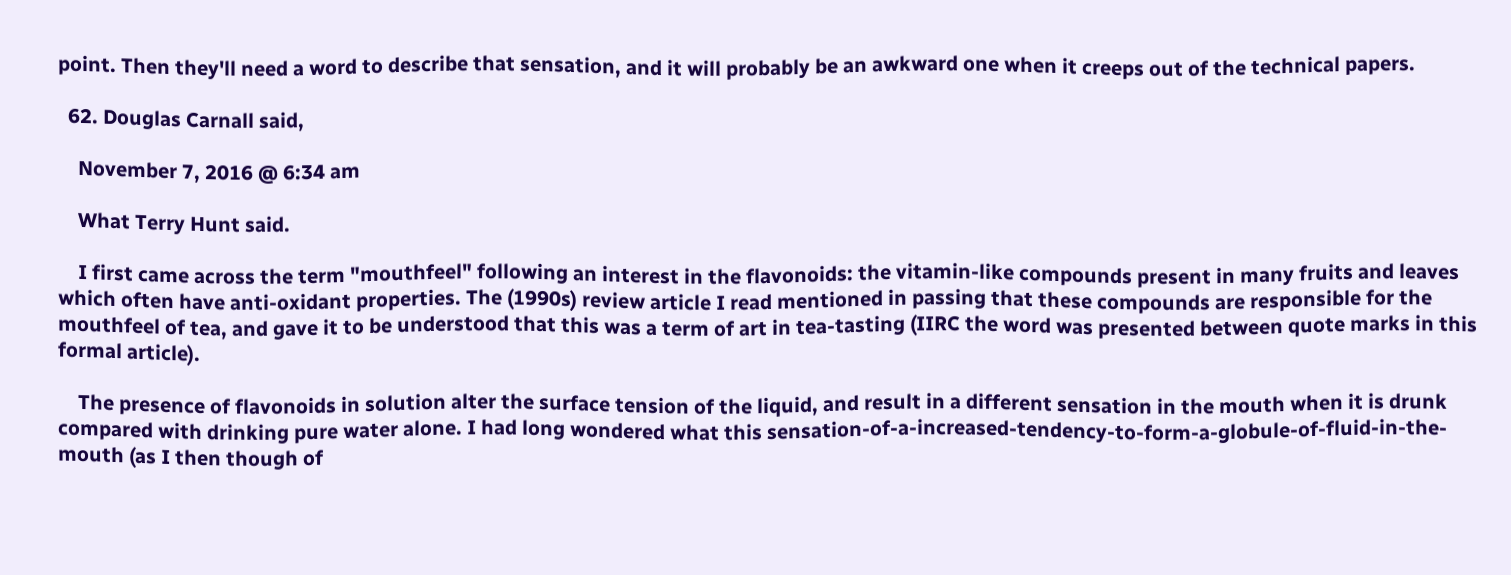point. Then they'll need a word to describe that sensation, and it will probably be an awkward one when it creeps out of the technical papers.

  62. Douglas Carnall said,

    November 7, 2016 @ 6:34 am

    What Terry Hunt said.

    I first came across the term "mouthfeel" following an interest in the flavonoids: the vitamin-like compounds present in many fruits and leaves which often have anti-oxidant properties. The (1990s) review article I read mentioned in passing that these compounds are responsible for the mouthfeel of tea, and gave it to be understood that this was a term of art in tea-tasting (IIRC the word was presented between quote marks in this formal article).

    The presence of flavonoids in solution alter the surface tension of the liquid, and result in a different sensation in the mouth when it is drunk compared with drinking pure water alone. I had long wondered what this sensation-of-a-increased-tendency-to-form-a-globule-of-fluid-in-the-mouth (as I then though of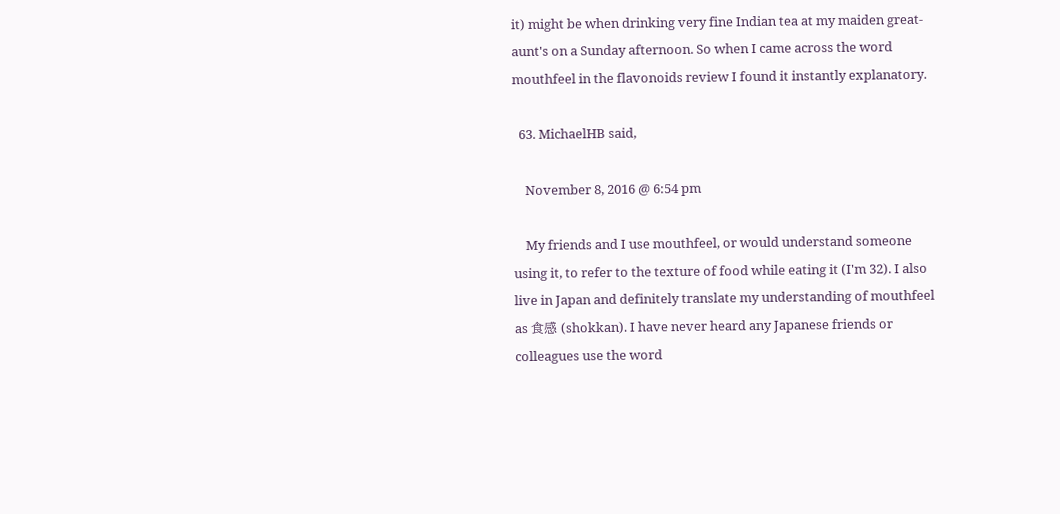it) might be when drinking very fine Indian tea at my maiden great-aunt's on a Sunday afternoon. So when I came across the word mouthfeel in the flavonoids review I found it instantly explanatory.

  63. MichaelHB said,

    November 8, 2016 @ 6:54 pm

    My friends and I use mouthfeel, or would understand someone using it, to refer to the texture of food while eating it (I'm 32). I also live in Japan and definitely translate my understanding of mouthfeel as 食感 (shokkan). I have never heard any Japanese friends or colleagues use the word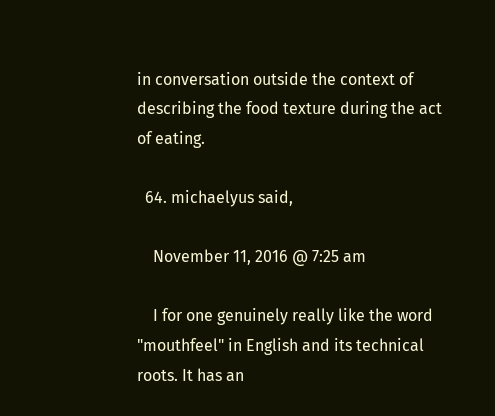in conversation outside the context of describing the food texture during the act of eating.

  64. michaelyus said,

    November 11, 2016 @ 7:25 am

    I for one genuinely really like the word "mouthfeel" in English and its technical roots. It has an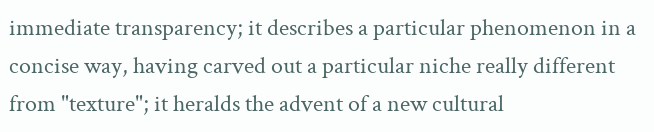immediate transparency; it describes a particular phenomenon in a concise way, having carved out a particular niche really different from "texture"; it heralds the advent of a new cultural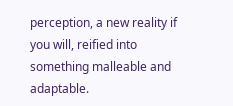perception, a new reality if you will, reified into something malleable and adaptable.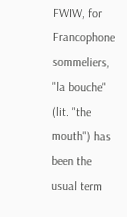FWIW, for Francophone sommeliers, "la bouche" (lit. "the mouth") has been the usual term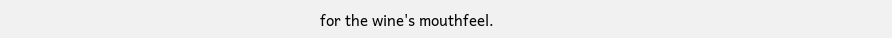for the wine's mouthfeel.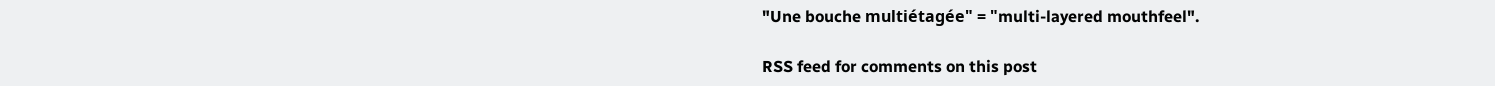"Une bouche multiétagée" = "multi-layered mouthfeel".

RSS feed for comments on this post